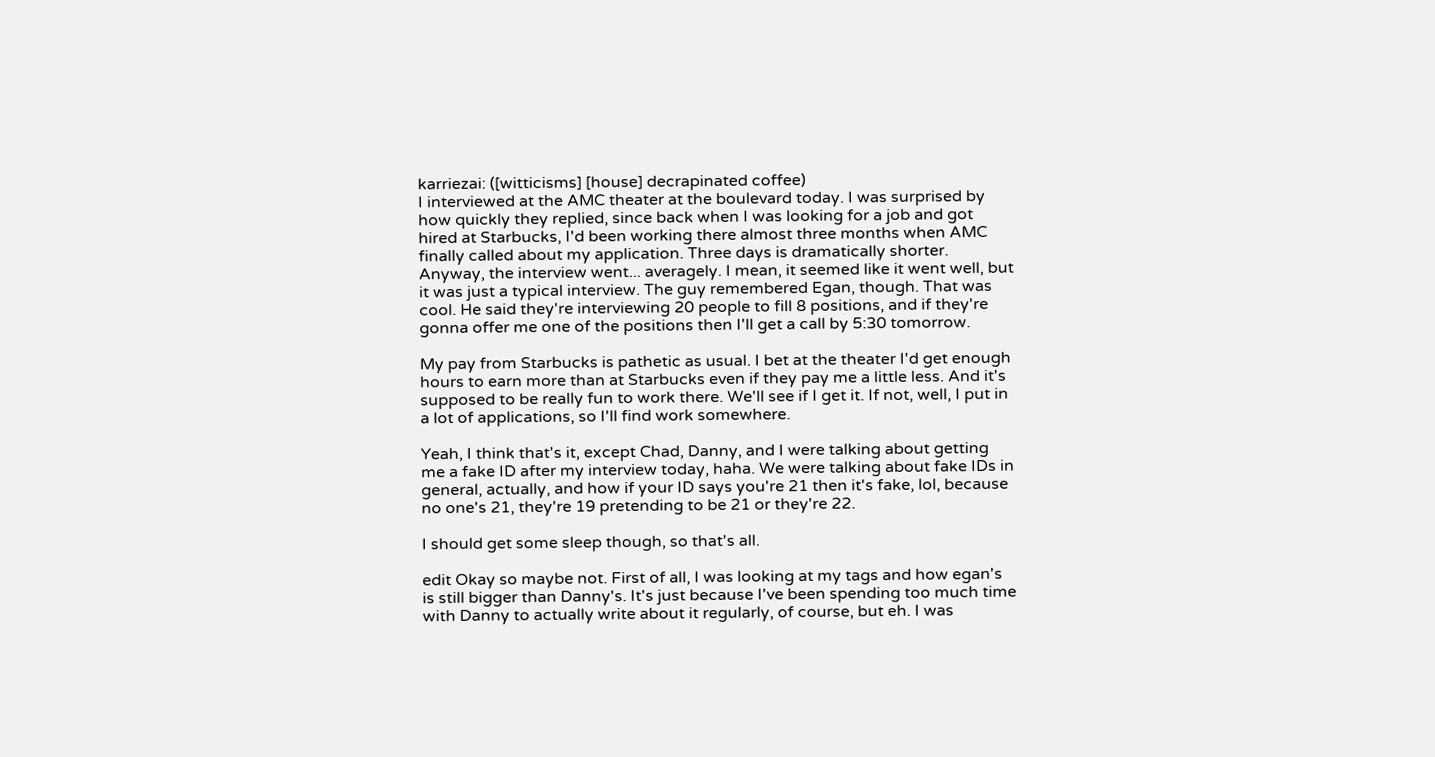karriezai: ([witticisms] [house] decrapinated coffee)
I interviewed at the AMC theater at the boulevard today. I was surprised by how quickly they replied, since back when I was looking for a job and got hired at Starbucks, I'd been working there almost three months when AMC finally called about my application. Three days is dramatically shorter. Anyway, the interview went... averagely. I mean, it seemed like it went well, but it was just a typical interview. The guy remembered Egan, though. That was cool. He said they're interviewing 20 people to fill 8 positions, and if they're gonna offer me one of the positions then I'll get a call by 5:30 tomorrow.

My pay from Starbucks is pathetic as usual. I bet at the theater I'd get enough hours to earn more than at Starbucks even if they pay me a little less. And it's supposed to be really fun to work there. We'll see if I get it. If not, well, I put in a lot of applications, so I'll find work somewhere.

Yeah, I think that's it, except Chad, Danny, and I were talking about getting me a fake ID after my interview today, haha. We were talking about fake IDs in general, actually, and how if your ID says you're 21 then it's fake, lol, because no one's 21, they're 19 pretending to be 21 or they're 22.

I should get some sleep though, so that's all.

edit Okay so maybe not. First of all, I was looking at my tags and how egan's is still bigger than Danny's. It's just because I've been spending too much time with Danny to actually write about it regularly, of course, but eh. I was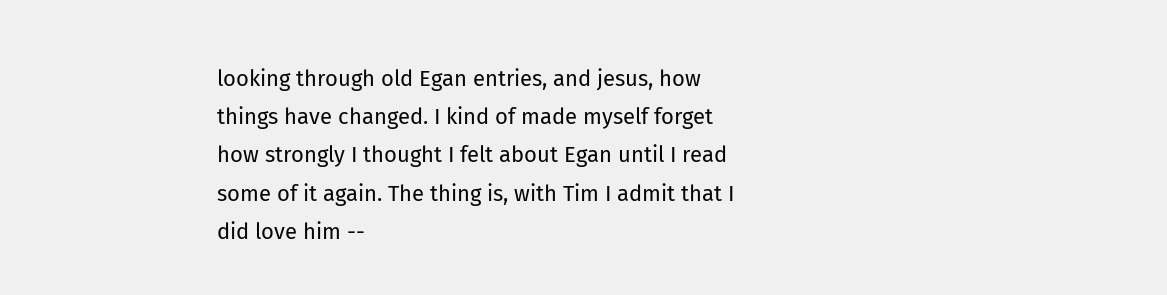looking through old Egan entries, and jesus, how things have changed. I kind of made myself forget how strongly I thought I felt about Egan until I read some of it again. The thing is, with Tim I admit that I did love him --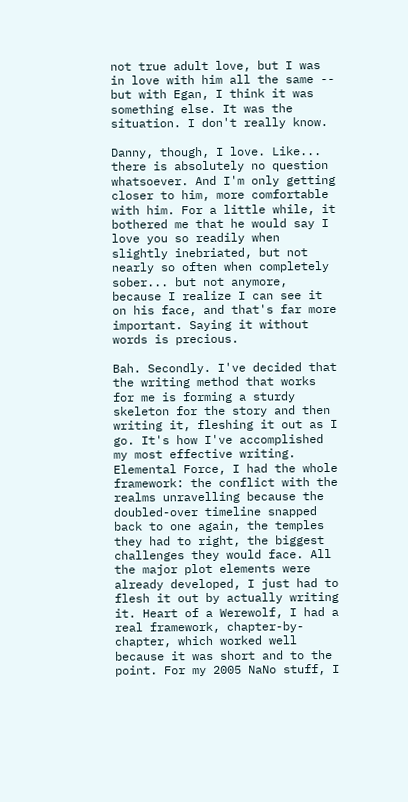not true adult love, but I was in love with him all the same -- but with Egan, I think it was something else. It was the situation. I don't really know.

Danny, though, I love. Like... there is absolutely no question whatsoever. And I'm only getting closer to him, more comfortable with him. For a little while, it bothered me that he would say I love you so readily when slightly inebriated, but not nearly so often when completely sober... but not anymore, because I realize I can see it on his face, and that's far more important. Saying it without words is precious.

Bah. Secondly. I've decided that the writing method that works for me is forming a sturdy skeleton for the story and then writing it, fleshing it out as I go. It's how I've accomplished my most effective writing. Elemental Force, I had the whole framework: the conflict with the realms unravelling because the doubled-over timeline snapped back to one again, the temples they had to right, the biggest challenges they would face. All the major plot elements were already developed, I just had to flesh it out by actually writing it. Heart of a Werewolf, I had a real framework, chapter-by-chapter, which worked well because it was short and to the point. For my 2005 NaNo stuff, I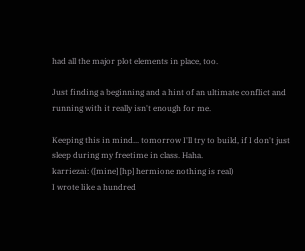had all the major plot elements in place, too.

Just finding a beginning and a hint of an ultimate conflict and running with it really isn't enough for me.

Keeping this in mind... tomorrow I'll try to build, if I don't just sleep during my freetime in class. Haha.
karriezai: ([mine] [hp] hermione nothing is real)
I wrote like a hundred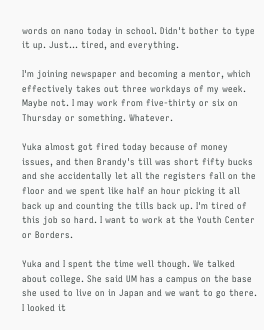words on nano today in school. Didn't bother to type it up. Just... tired, and everything.

I'm joining newspaper and becoming a mentor, which effectively takes out three workdays of my week. Maybe not. I may work from five-thirty or six on Thursday or something. Whatever.

Yuka almost got fired today because of money issues, and then Brandy's till was short fifty bucks and she accidentally let all the registers fall on the floor and we spent like half an hour picking it all back up and counting the tills back up. I'm tired of this job so hard. I want to work at the Youth Center or Borders.

Yuka and I spent the time well though. We talked about college. She said UM has a campus on the base she used to live on in Japan and we want to go there. I looked it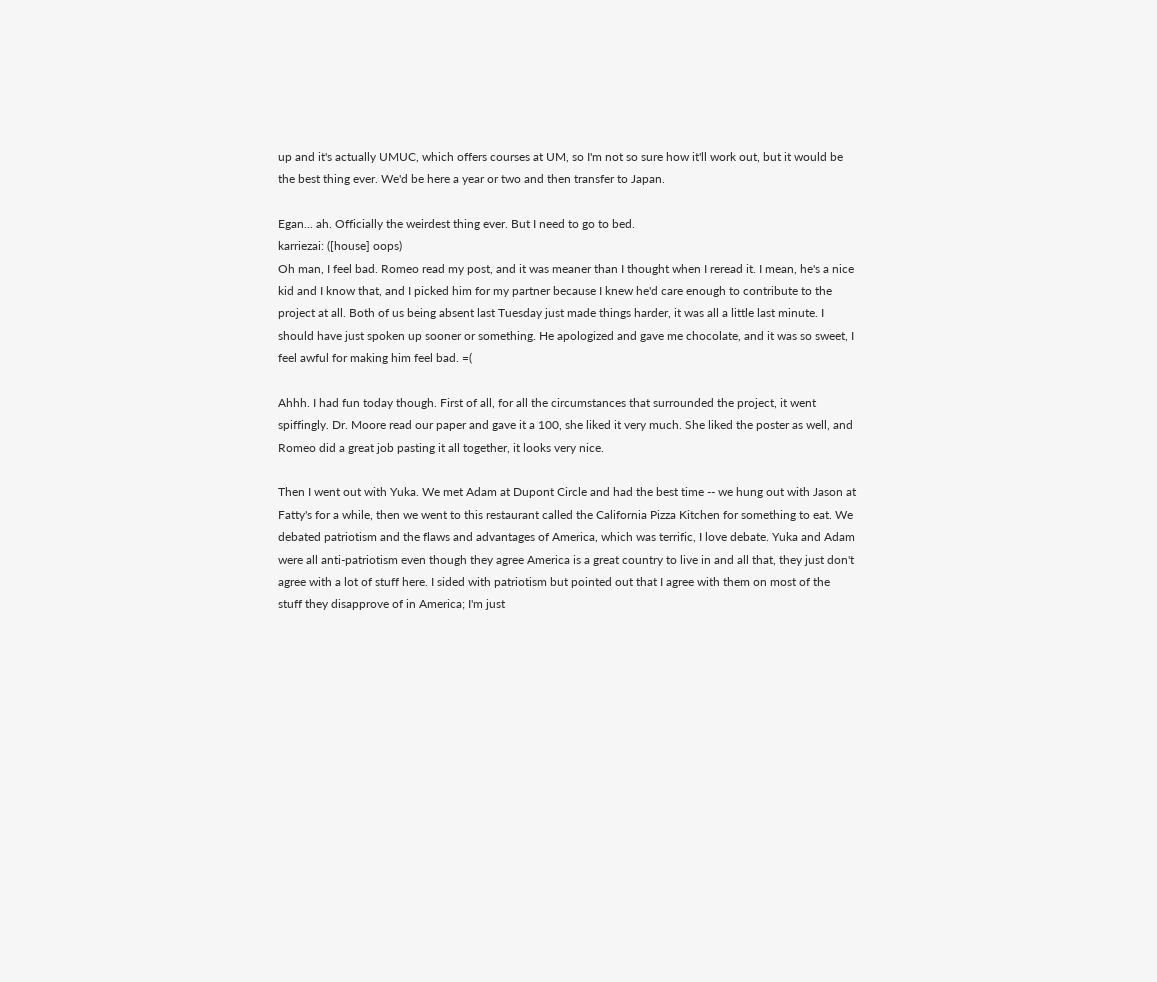up and it's actually UMUC, which offers courses at UM, so I'm not so sure how it'll work out, but it would be the best thing ever. We'd be here a year or two and then transfer to Japan.

Egan... ah. Officially the weirdest thing ever. But I need to go to bed.
karriezai: ([house] oops)
Oh man, I feel bad. Romeo read my post, and it was meaner than I thought when I reread it. I mean, he's a nice kid and I know that, and I picked him for my partner because I knew he'd care enough to contribute to the project at all. Both of us being absent last Tuesday just made things harder, it was all a little last minute. I should have just spoken up sooner or something. He apologized and gave me chocolate, and it was so sweet, I feel awful for making him feel bad. =(

Ahhh. I had fun today though. First of all, for all the circumstances that surrounded the project, it went spiffingly. Dr. Moore read our paper and gave it a 100, she liked it very much. She liked the poster as well, and Romeo did a great job pasting it all together, it looks very nice.

Then I went out with Yuka. We met Adam at Dupont Circle and had the best time -- we hung out with Jason at Fatty's for a while, then we went to this restaurant called the California Pizza Kitchen for something to eat. We debated patriotism and the flaws and advantages of America, which was terrific, I love debate. Yuka and Adam were all anti-patriotism even though they agree America is a great country to live in and all that, they just don't agree with a lot of stuff here. I sided with patriotism but pointed out that I agree with them on most of the stuff they disapprove of in America; I'm just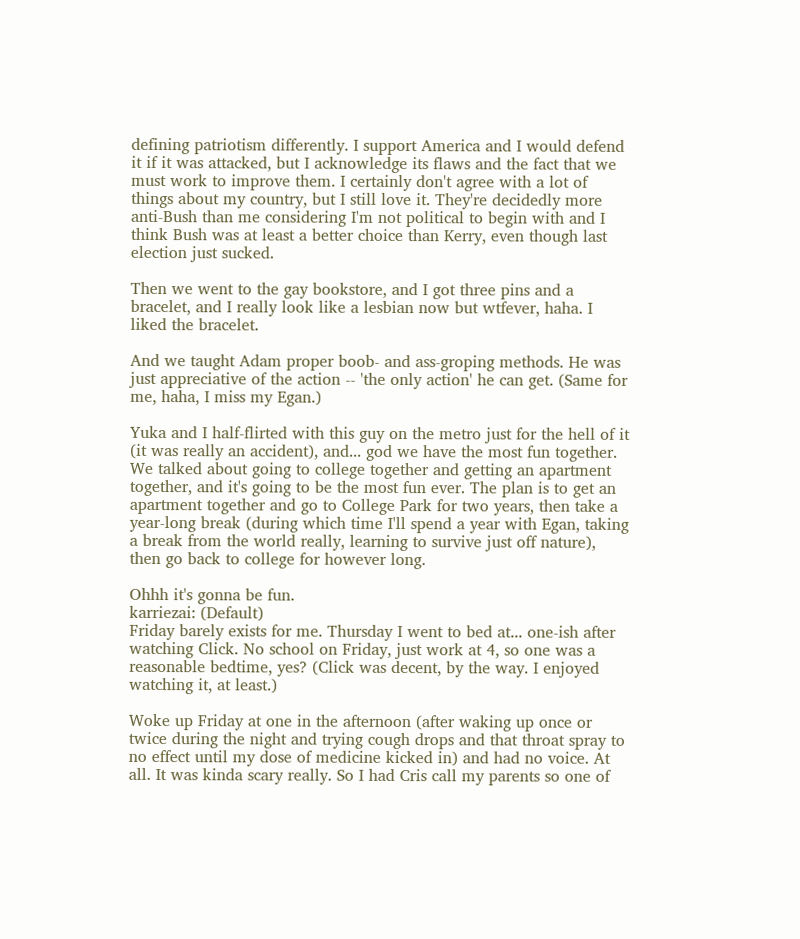defining patriotism differently. I support America and I would defend it if it was attacked, but I acknowledge its flaws and the fact that we must work to improve them. I certainly don't agree with a lot of things about my country, but I still love it. They're decidedly more anti-Bush than me considering I'm not political to begin with and I think Bush was at least a better choice than Kerry, even though last election just sucked.

Then we went to the gay bookstore, and I got three pins and a bracelet, and I really look like a lesbian now but wtfever, haha. I liked the bracelet.

And we taught Adam proper boob- and ass-groping methods. He was just appreciative of the action -- 'the only action' he can get. (Same for me, haha, I miss my Egan.)

Yuka and I half-flirted with this guy on the metro just for the hell of it (it was really an accident), and... god we have the most fun together. We talked about going to college together and getting an apartment together, and it's going to be the most fun ever. The plan is to get an apartment together and go to College Park for two years, then take a year-long break (during which time I'll spend a year with Egan, taking a break from the world really, learning to survive just off nature), then go back to college for however long.

Ohhh it's gonna be fun.
karriezai: (Default)
Friday barely exists for me. Thursday I went to bed at... one-ish after watching Click. No school on Friday, just work at 4, so one was a reasonable bedtime, yes? (Click was decent, by the way. I enjoyed watching it, at least.)

Woke up Friday at one in the afternoon (after waking up once or twice during the night and trying cough drops and that throat spray to no effect until my dose of medicine kicked in) and had no voice. At all. It was kinda scary really. So I had Cris call my parents so one of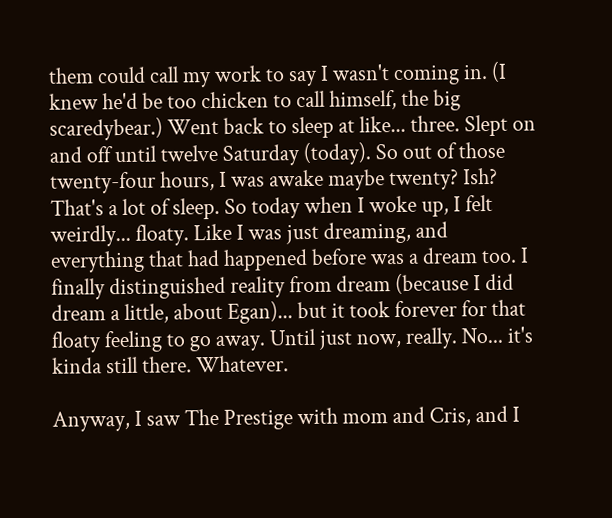them could call my work to say I wasn't coming in. (I knew he'd be too chicken to call himself, the big scaredybear.) Went back to sleep at like... three. Slept on and off until twelve Saturday (today). So out of those twenty-four hours, I was awake maybe twenty? Ish? That's a lot of sleep. So today when I woke up, I felt weirdly... floaty. Like I was just dreaming, and everything that had happened before was a dream too. I finally distinguished reality from dream (because I did dream a little, about Egan)... but it took forever for that floaty feeling to go away. Until just now, really. No... it's kinda still there. Whatever.

Anyway, I saw The Prestige with mom and Cris, and I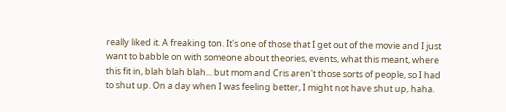really liked it. A freaking ton. It's one of those that I get out of the movie and I just want to babble on with someone about theories, events, what this meant, where this fit in, blah blah blah... but mom and Cris aren't those sorts of people, so I had to shut up. On a day when I was feeling better, I might not have shut up, haha.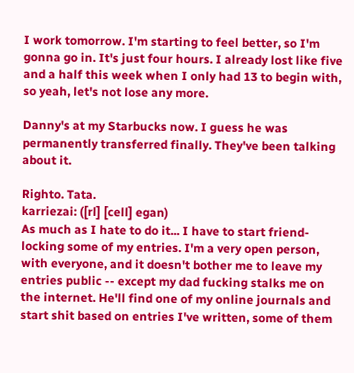I work tomorrow. I'm starting to feel better, so I'm gonna go in. It's just four hours. I already lost like five and a half this week when I only had 13 to begin with, so yeah, let's not lose any more.

Danny's at my Starbucks now. I guess he was permanently transferred finally. They've been talking about it.

Righto. Tata.
karriezai: ([rl] [cell] egan)
As much as I hate to do it... I have to start friend-locking some of my entries. I'm a very open person, with everyone, and it doesn't bother me to leave my entries public -- except my dad fucking stalks me on the internet. He'll find one of my online journals and start shit based on entries I've written, some of them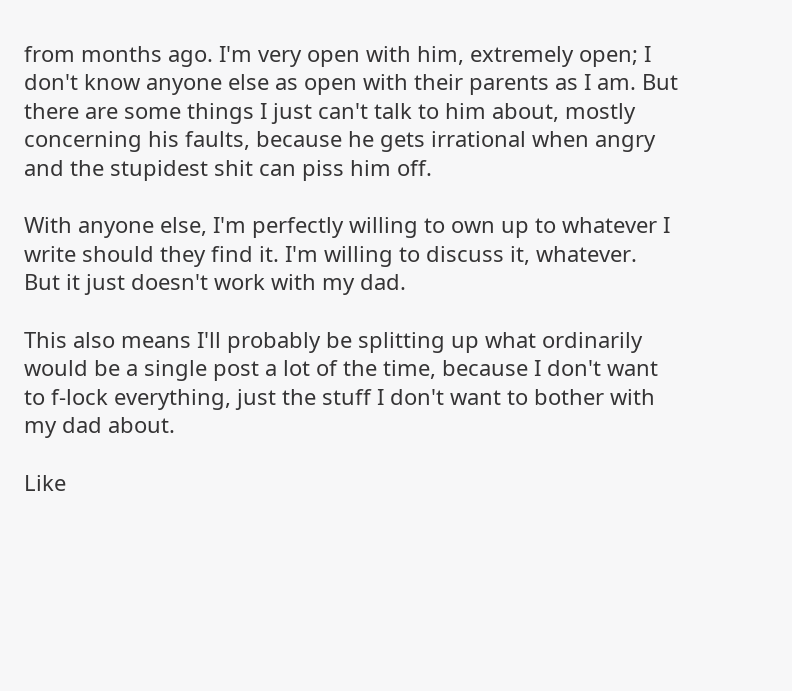from months ago. I'm very open with him, extremely open; I don't know anyone else as open with their parents as I am. But there are some things I just can't talk to him about, mostly concerning his faults, because he gets irrational when angry and the stupidest shit can piss him off.

With anyone else, I'm perfectly willing to own up to whatever I write should they find it. I'm willing to discuss it, whatever. But it just doesn't work with my dad.

This also means I'll probably be splitting up what ordinarily would be a single post a lot of the time, because I don't want to f-lock everything, just the stuff I don't want to bother with my dad about.

Like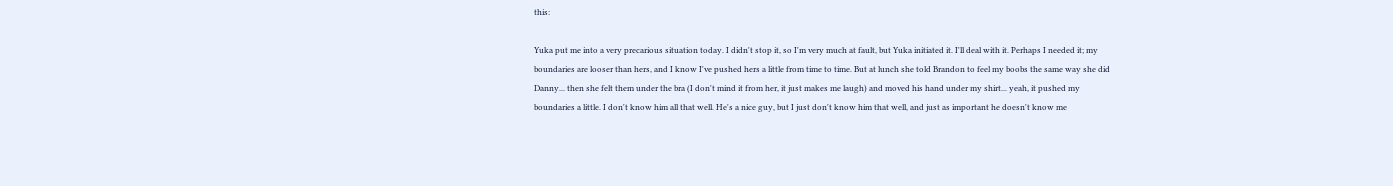this:

Yuka put me into a very precarious situation today. I didn't stop it, so I'm very much at fault, but Yuka initiated it. I'll deal with it. Perhaps I needed it; my boundaries are looser than hers, and I know I've pushed hers a little from time to time. But at lunch she told Brandon to feel my boobs the same way she did Danny... then she felt them under the bra (I don't mind it from her, it just makes me laugh) and moved his hand under my shirt... yeah, it pushed my boundaries a little. I don't know him all that well. He's a nice guy, but I just don't know him that well, and just as important he doesn't know me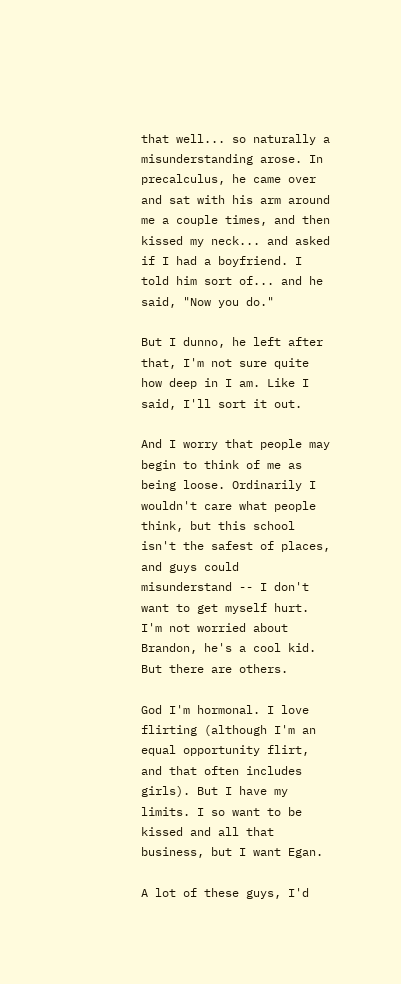that well... so naturally a misunderstanding arose. In precalculus, he came over and sat with his arm around me a couple times, and then kissed my neck... and asked if I had a boyfriend. I told him sort of... and he said, "Now you do."

But I dunno, he left after that, I'm not sure quite how deep in I am. Like I said, I'll sort it out.

And I worry that people may begin to think of me as being loose. Ordinarily I wouldn't care what people think, but this school isn't the safest of places, and guys could misunderstand -- I don't want to get myself hurt. I'm not worried about Brandon, he's a cool kid. But there are others.

God I'm hormonal. I love flirting (although I'm an equal opportunity flirt, and that often includes girls). But I have my limits. I so want to be kissed and all that business, but I want Egan.

A lot of these guys, I'd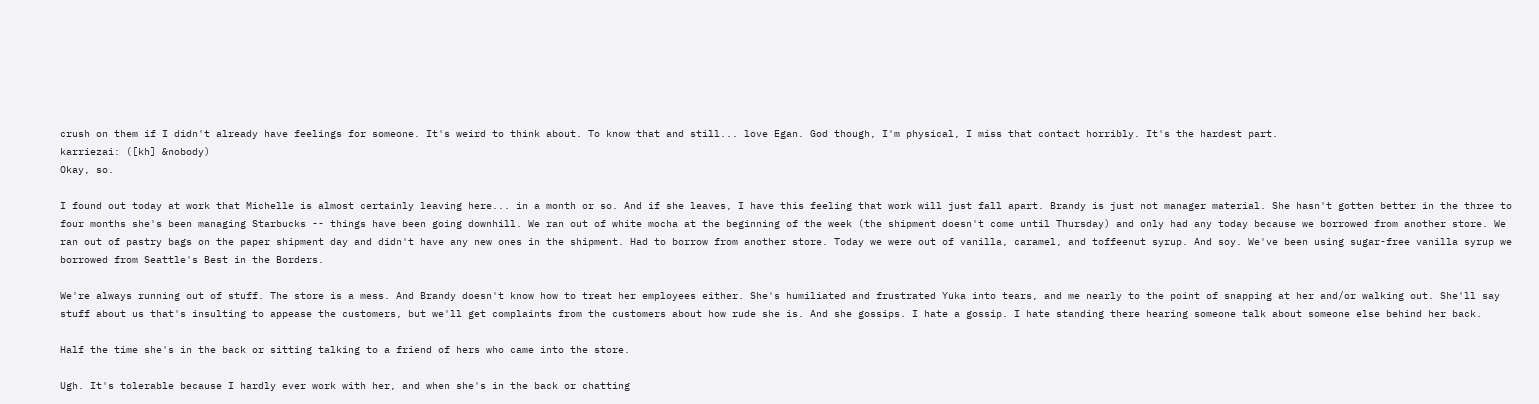crush on them if I didn't already have feelings for someone. It's weird to think about. To know that and still... love Egan. God though, I'm physical, I miss that contact horribly. It's the hardest part.
karriezai: ([kh] &nobody)
Okay, so.

I found out today at work that Michelle is almost certainly leaving here... in a month or so. And if she leaves, I have this feeling that work will just fall apart. Brandy is just not manager material. She hasn't gotten better in the three to four months she's been managing Starbucks -- things have been going downhill. We ran out of white mocha at the beginning of the week (the shipment doesn't come until Thursday) and only had any today because we borrowed from another store. We ran out of pastry bags on the paper shipment day and didn't have any new ones in the shipment. Had to borrow from another store. Today we were out of vanilla, caramel, and toffeenut syrup. And soy. We've been using sugar-free vanilla syrup we borrowed from Seattle's Best in the Borders.

We're always running out of stuff. The store is a mess. And Brandy doesn't know how to treat her employees either. She's humiliated and frustrated Yuka into tears, and me nearly to the point of snapping at her and/or walking out. She'll say stuff about us that's insulting to appease the customers, but we'll get complaints from the customers about how rude she is. And she gossips. I hate a gossip. I hate standing there hearing someone talk about someone else behind her back.

Half the time she's in the back or sitting talking to a friend of hers who came into the store.

Ugh. It's tolerable because I hardly ever work with her, and when she's in the back or chatting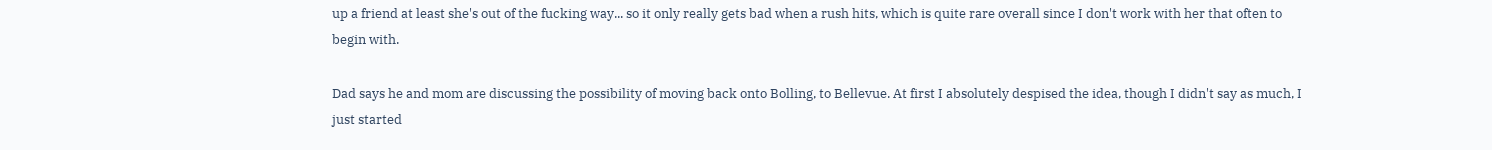up a friend at least she's out of the fucking way... so it only really gets bad when a rush hits, which is quite rare overall since I don't work with her that often to begin with.

Dad says he and mom are discussing the possibility of moving back onto Bolling, to Bellevue. At first I absolutely despised the idea, though I didn't say as much, I just started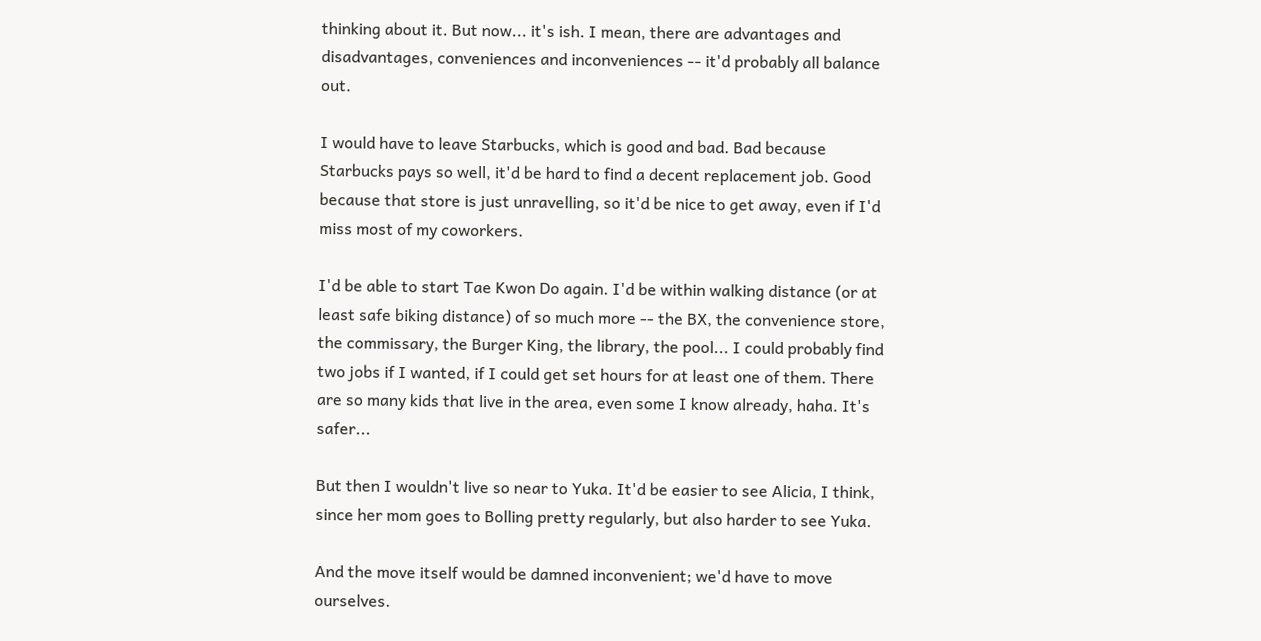thinking about it. But now... it's ish. I mean, there are advantages and disadvantages, conveniences and inconveniences -- it'd probably all balance out.

I would have to leave Starbucks, which is good and bad. Bad because Starbucks pays so well, it'd be hard to find a decent replacement job. Good because that store is just unravelling, so it'd be nice to get away, even if I'd miss most of my coworkers.

I'd be able to start Tae Kwon Do again. I'd be within walking distance (or at least safe biking distance) of so much more -- the BX, the convenience store, the commissary, the Burger King, the library, the pool... I could probably find two jobs if I wanted, if I could get set hours for at least one of them. There are so many kids that live in the area, even some I know already, haha. It's safer...

But then I wouldn't live so near to Yuka. It'd be easier to see Alicia, I think, since her mom goes to Bolling pretty regularly, but also harder to see Yuka.

And the move itself would be damned inconvenient; we'd have to move ourselves.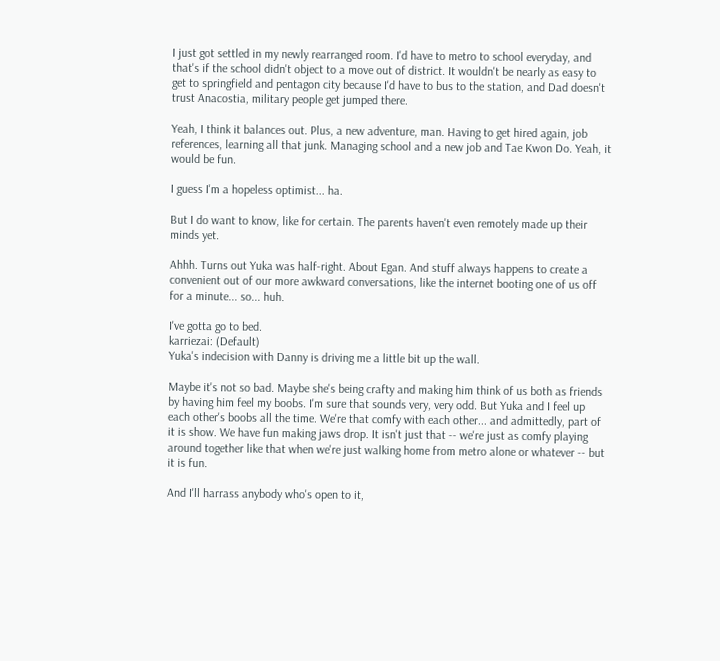I just got settled in my newly rearranged room. I'd have to metro to school everyday, and that's if the school didn't object to a move out of district. It wouldn't be nearly as easy to get to springfield and pentagon city because I'd have to bus to the station, and Dad doesn't trust Anacostia, military people get jumped there.

Yeah, I think it balances out. Plus, a new adventure, man. Having to get hired again, job references, learning all that junk. Managing school and a new job and Tae Kwon Do. Yeah, it would be fun.

I guess I'm a hopeless optimist... ha.

But I do want to know, like for certain. The parents haven't even remotely made up their minds yet.

Ahhh. Turns out Yuka was half-right. About Egan. And stuff always happens to create a convenient out of our more awkward conversations, like the internet booting one of us off for a minute... so... huh.

I've gotta go to bed.
karriezai: (Default)
Yuka's indecision with Danny is driving me a little bit up the wall.

Maybe it's not so bad. Maybe she's being crafty and making him think of us both as friends by having him feel my boobs. I'm sure that sounds very, very odd. But Yuka and I feel up each other's boobs all the time. We're that comfy with each other... and admittedly, part of it is show. We have fun making jaws drop. It isn't just that -- we're just as comfy playing around together like that when we're just walking home from metro alone or whatever -- but it is fun.

And I'll harrass anybody who's open to it,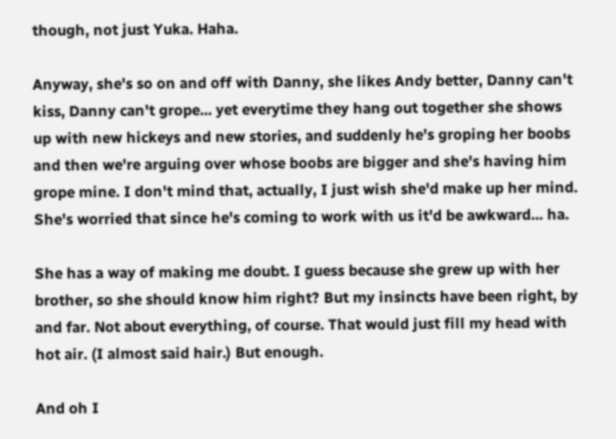though, not just Yuka. Haha.

Anyway, she's so on and off with Danny, she likes Andy better, Danny can't kiss, Danny can't grope... yet everytime they hang out together she shows up with new hickeys and new stories, and suddenly he's groping her boobs and then we're arguing over whose boobs are bigger and she's having him grope mine. I don't mind that, actually, I just wish she'd make up her mind. She's worried that since he's coming to work with us it'd be awkward... ha.

She has a way of making me doubt. I guess because she grew up with her brother, so she should know him right? But my insincts have been right, by and far. Not about everything, of course. That would just fill my head with hot air. (I almost said hair.) But enough.

And oh I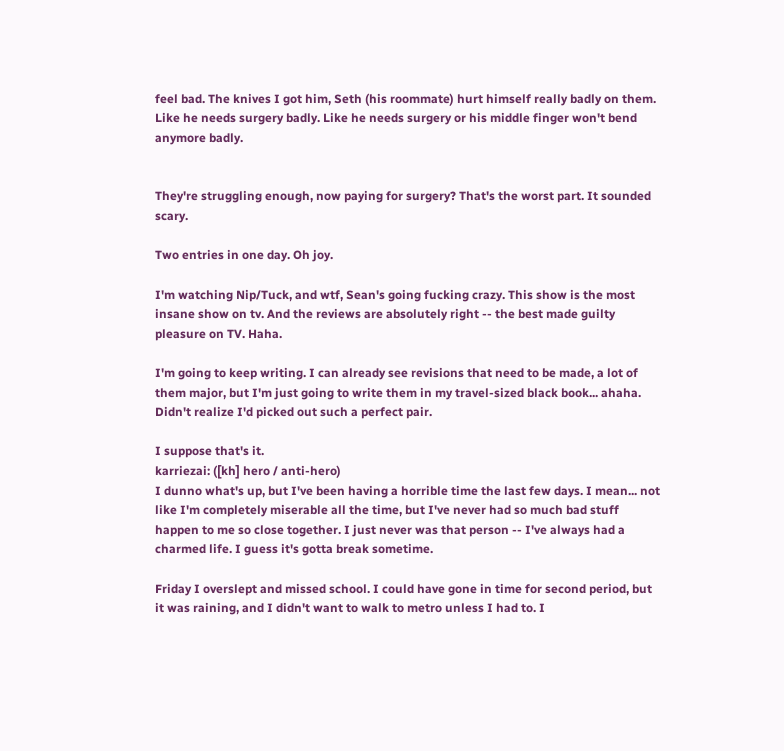feel bad. The knives I got him, Seth (his roommate) hurt himself really badly on them. Like he needs surgery badly. Like he needs surgery or his middle finger won't bend anymore badly.


They're struggling enough, now paying for surgery? That's the worst part. It sounded scary.

Two entries in one day. Oh joy.

I'm watching Nip/Tuck, and wtf, Sean's going fucking crazy. This show is the most insane show on tv. And the reviews are absolutely right -- the best made guilty pleasure on TV. Haha.

I'm going to keep writing. I can already see revisions that need to be made, a lot of them major, but I'm just going to write them in my travel-sized black book... ahaha. Didn't realize I'd picked out such a perfect pair.

I suppose that's it.
karriezai: ([kh] hero / anti-hero)
I dunno what's up, but I've been having a horrible time the last few days. I mean... not like I'm completely miserable all the time, but I've never had so much bad stuff happen to me so close together. I just never was that person -- I've always had a charmed life. I guess it's gotta break sometime.

Friday I overslept and missed school. I could have gone in time for second period, but it was raining, and I didn't want to walk to metro unless I had to. I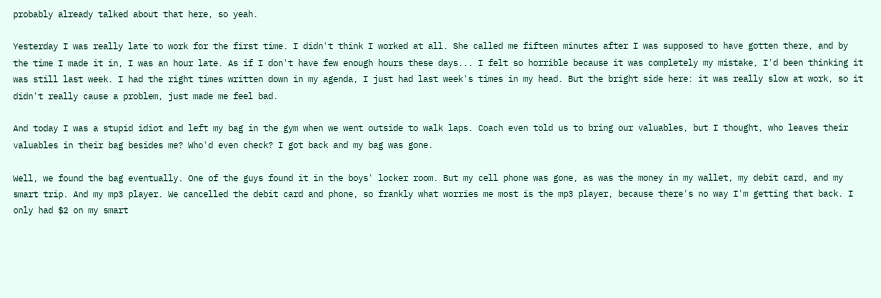probably already talked about that here, so yeah.

Yesterday I was really late to work for the first time. I didn't think I worked at all. She called me fifteen minutes after I was supposed to have gotten there, and by the time I made it in, I was an hour late. As if I don't have few enough hours these days... I felt so horrible because it was completely my mistake, I'd been thinking it was still last week. I had the right times written down in my agenda, I just had last week's times in my head. But the bright side here: it was really slow at work, so it didn't really cause a problem, just made me feel bad.

And today I was a stupid idiot and left my bag in the gym when we went outside to walk laps. Coach even told us to bring our valuables, but I thought, who leaves their valuables in their bag besides me? Who'd even check? I got back and my bag was gone.

Well, we found the bag eventually. One of the guys found it in the boys' locker room. But my cell phone was gone, as was the money in my wallet, my debit card, and my smart trip. And my mp3 player. We cancelled the debit card and phone, so frankly what worries me most is the mp3 player, because there's no way I'm getting that back. I only had $2 on my smart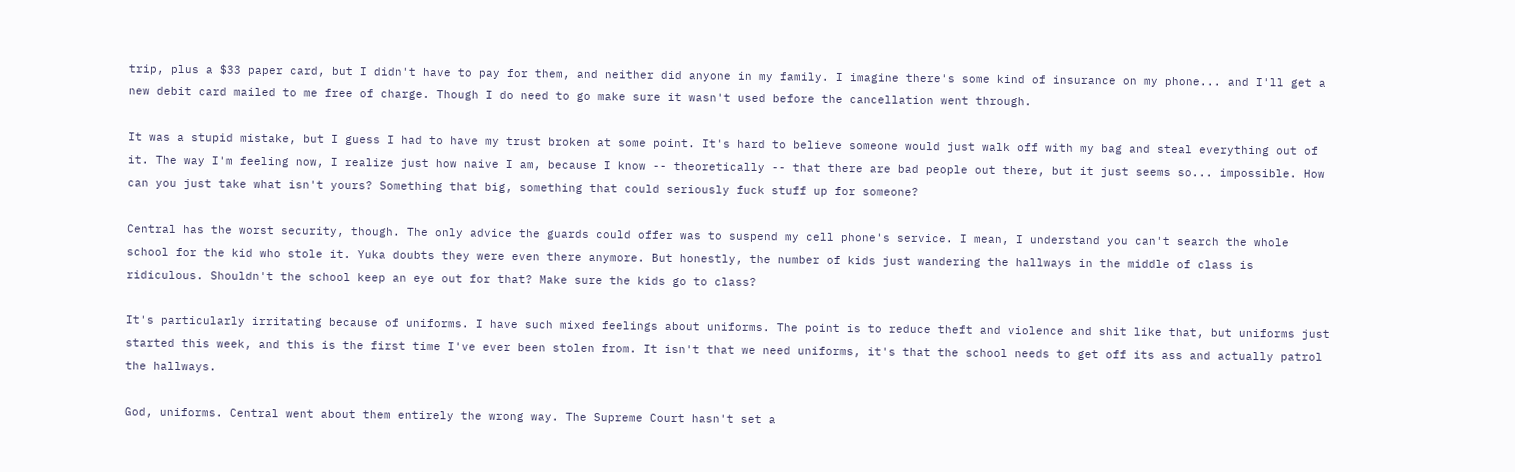trip, plus a $33 paper card, but I didn't have to pay for them, and neither did anyone in my family. I imagine there's some kind of insurance on my phone... and I'll get a new debit card mailed to me free of charge. Though I do need to go make sure it wasn't used before the cancellation went through.

It was a stupid mistake, but I guess I had to have my trust broken at some point. It's hard to believe someone would just walk off with my bag and steal everything out of it. The way I'm feeling now, I realize just how naive I am, because I know -- theoretically -- that there are bad people out there, but it just seems so... impossible. How can you just take what isn't yours? Something that big, something that could seriously fuck stuff up for someone?

Central has the worst security, though. The only advice the guards could offer was to suspend my cell phone's service. I mean, I understand you can't search the whole school for the kid who stole it. Yuka doubts they were even there anymore. But honestly, the number of kids just wandering the hallways in the middle of class is ridiculous. Shouldn't the school keep an eye out for that? Make sure the kids go to class?

It's particularly irritating because of uniforms. I have such mixed feelings about uniforms. The point is to reduce theft and violence and shit like that, but uniforms just started this week, and this is the first time I've ever been stolen from. It isn't that we need uniforms, it's that the school needs to get off its ass and actually patrol the hallways.

God, uniforms. Central went about them entirely the wrong way. The Supreme Court hasn't set a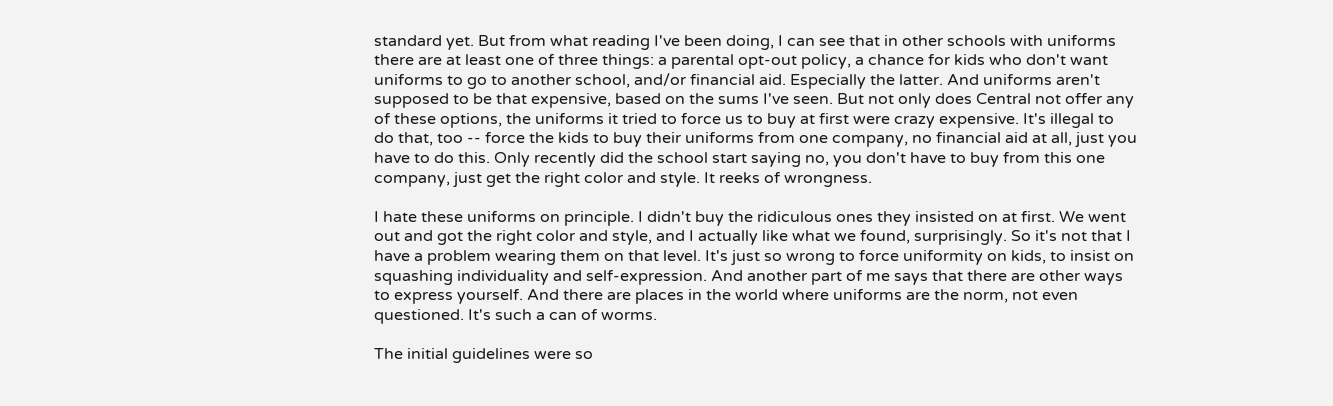standard yet. But from what reading I've been doing, I can see that in other schools with uniforms there are at least one of three things: a parental opt-out policy, a chance for kids who don't want uniforms to go to another school, and/or financial aid. Especially the latter. And uniforms aren't supposed to be that expensive, based on the sums I've seen. But not only does Central not offer any of these options, the uniforms it tried to force us to buy at first were crazy expensive. It's illegal to do that, too -- force the kids to buy their uniforms from one company, no financial aid at all, just you have to do this. Only recently did the school start saying no, you don't have to buy from this one company, just get the right color and style. It reeks of wrongness.

I hate these uniforms on principle. I didn't buy the ridiculous ones they insisted on at first. We went out and got the right color and style, and I actually like what we found, surprisingly. So it's not that I have a problem wearing them on that level. It's just so wrong to force uniformity on kids, to insist on squashing individuality and self-expression. And another part of me says that there are other ways to express yourself. And there are places in the world where uniforms are the norm, not even questioned. It's such a can of worms.

The initial guidelines were so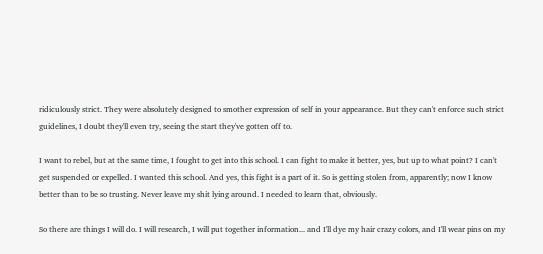ridiculously strict. They were absolutely designed to smother expression of self in your appearance. But they can't enforce such strict guidelines, I doubt they'll even try, seeing the start they've gotten off to.

I want to rebel, but at the same time, I fought to get into this school. I can fight to make it better, yes, but up to what point? I can't get suspended or expelled. I wanted this school. And yes, this fight is a part of it. So is getting stolen from, apparently; now I know better than to be so trusting. Never leave my shit lying around. I needed to learn that, obviously.

So there are things I will do. I will research, I will put together information... and I'll dye my hair crazy colors, and I'll wear pins on my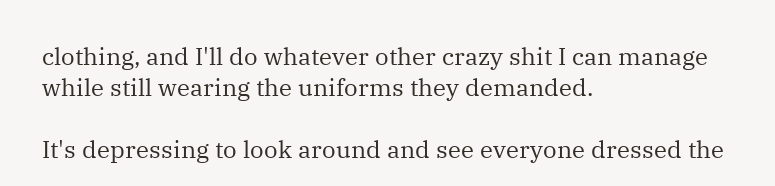clothing, and I'll do whatever other crazy shit I can manage while still wearing the uniforms they demanded.

It's depressing to look around and see everyone dressed the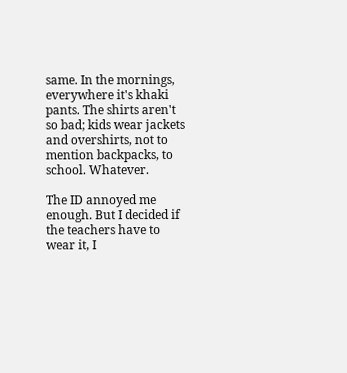same. In the mornings, everywhere it's khaki pants. The shirts aren't so bad; kids wear jackets and overshirts, not to mention backpacks, to school. Whatever.

The ID annoyed me enough. But I decided if the teachers have to wear it, I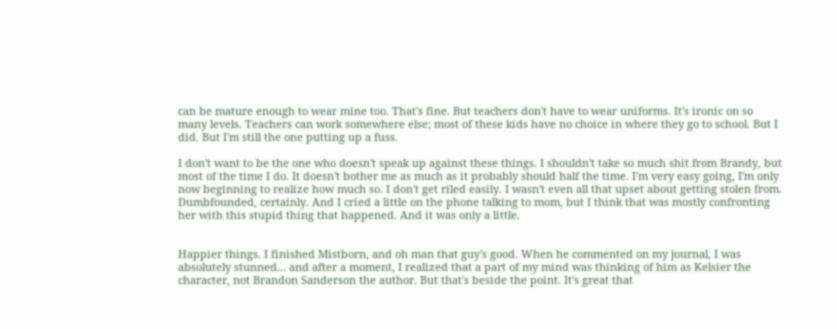can be mature enough to wear mine too. That's fine. But teachers don't have to wear uniforms. It's ironic on so many levels. Teachers can work somewhere else; most of these kids have no choice in where they go to school. But I did. But I'm still the one putting up a fuss.

I don't want to be the one who doesn't speak up against these things. I shouldn't take so much shit from Brandy, but most of the time I do. It doesn't bother me as much as it probably should half the time. I'm very easy going, I'm only now beginning to realize how much so. I don't get riled easily. I wasn't even all that upset about getting stolen from. Dumbfounded, certainly. And I cried a little on the phone talking to mom, but I think that was mostly confronting her with this stupid thing that happened. And it was only a little.


Happier things. I finished Mistborn, and oh man that guy's good. When he commented on my journal, I was absolutely stunned... and after a moment, I realized that a part of my mind was thinking of him as Kelsier the character, not Brandon Sanderson the author. But that's beside the point. It's great that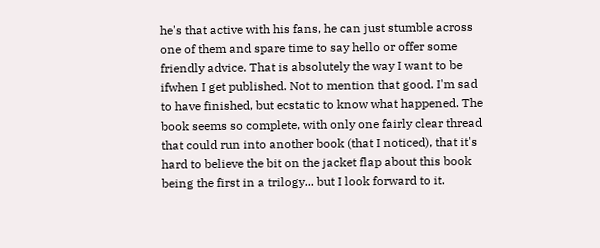he's that active with his fans, he can just stumble across one of them and spare time to say hello or offer some friendly advice. That is absolutely the way I want to be ifwhen I get published. Not to mention that good. I'm sad to have finished, but ecstatic to know what happened. The book seems so complete, with only one fairly clear thread that could run into another book (that I noticed), that it's hard to believe the bit on the jacket flap about this book being the first in a trilogy... but I look forward to it.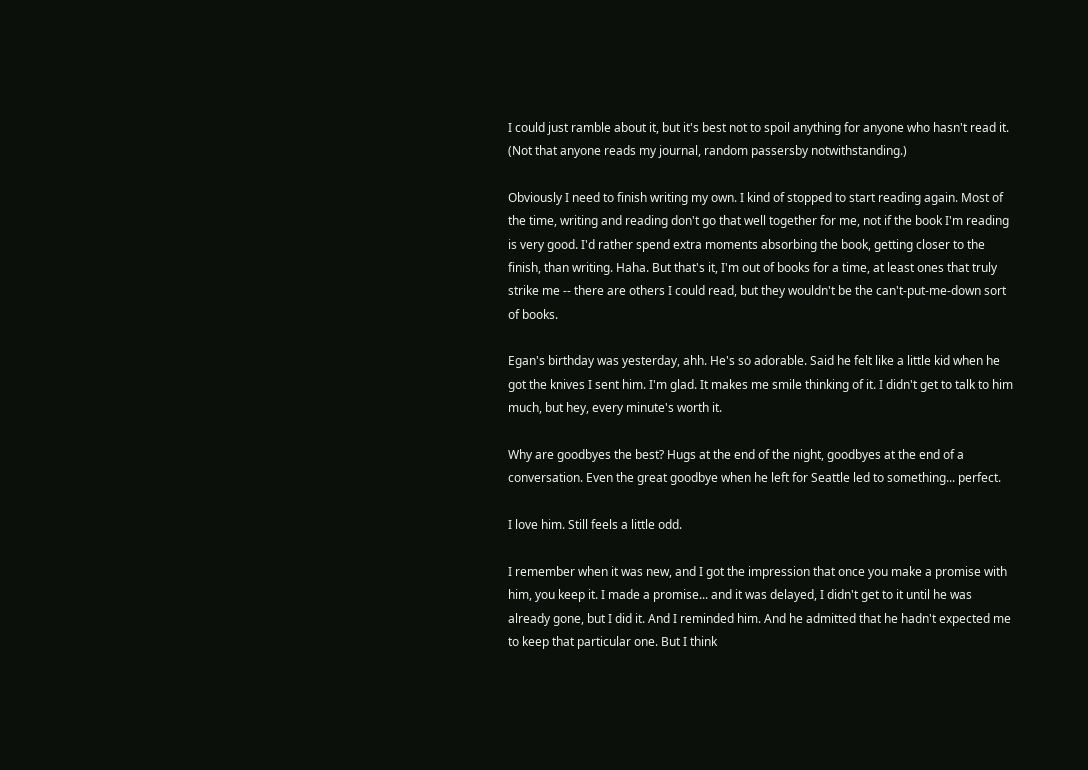I could just ramble about it, but it's best not to spoil anything for anyone who hasn't read it. (Not that anyone reads my journal, random passersby notwithstanding.)

Obviously I need to finish writing my own. I kind of stopped to start reading again. Most of the time, writing and reading don't go that well together for me, not if the book I'm reading is very good. I'd rather spend extra moments absorbing the book, getting closer to the finish, than writing. Haha. But that's it, I'm out of books for a time, at least ones that truly strike me -- there are others I could read, but they wouldn't be the can't-put-me-down sort of books.

Egan's birthday was yesterday, ahh. He's so adorable. Said he felt like a little kid when he got the knives I sent him. I'm glad. It makes me smile thinking of it. I didn't get to talk to him much, but hey, every minute's worth it.

Why are goodbyes the best? Hugs at the end of the night, goodbyes at the end of a conversation. Even the great goodbye when he left for Seattle led to something... perfect.

I love him. Still feels a little odd.

I remember when it was new, and I got the impression that once you make a promise with him, you keep it. I made a promise... and it was delayed, I didn't get to it until he was already gone, but I did it. And I reminded him. And he admitted that he hadn't expected me to keep that particular one. But I think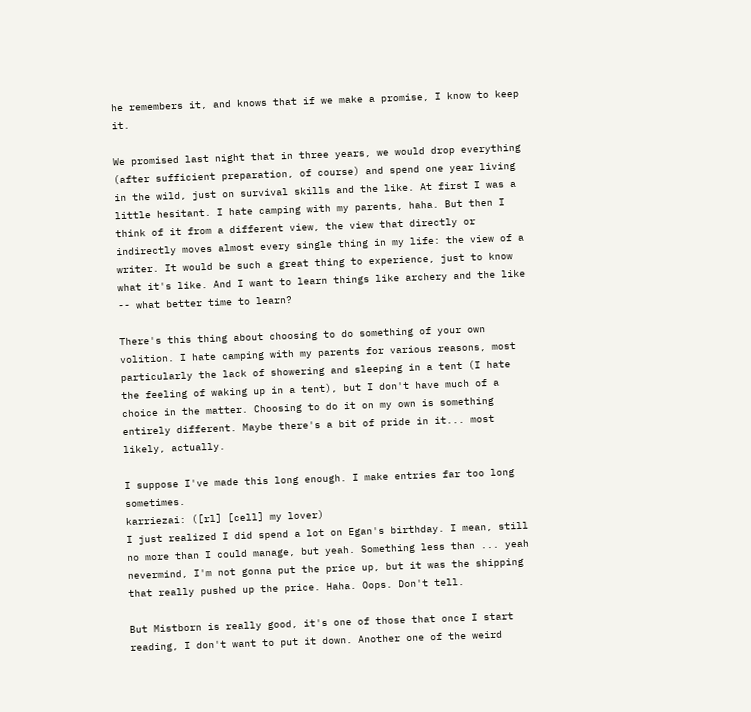he remembers it, and knows that if we make a promise, I know to keep it.

We promised last night that in three years, we would drop everything (after sufficient preparation, of course) and spend one year living in the wild, just on survival skills and the like. At first I was a little hesitant. I hate camping with my parents, haha. But then I think of it from a different view, the view that directly or indirectly moves almost every single thing in my life: the view of a writer. It would be such a great thing to experience, just to know what it's like. And I want to learn things like archery and the like -- what better time to learn?

There's this thing about choosing to do something of your own volition. I hate camping with my parents for various reasons, most particularly the lack of showering and sleeping in a tent (I hate the feeling of waking up in a tent), but I don't have much of a choice in the matter. Choosing to do it on my own is something entirely different. Maybe there's a bit of pride in it... most likely, actually.

I suppose I've made this long enough. I make entries far too long sometimes.
karriezai: ([rl] [cell] my lover)
I just realized I did spend a lot on Egan's birthday. I mean, still no more than I could manage, but yeah. Something less than ... yeah nevermind, I'm not gonna put the price up, but it was the shipping that really pushed up the price. Haha. Oops. Don't tell.

But Mistborn is really good, it's one of those that once I start reading, I don't want to put it down. Another one of the weird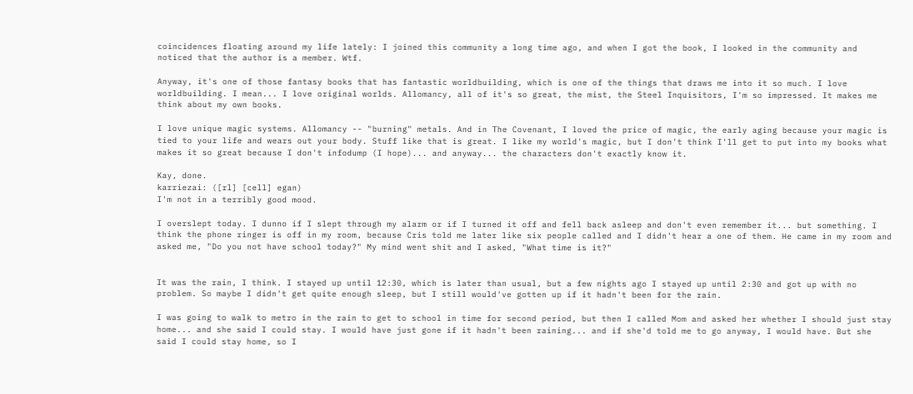coincidences floating around my life lately: I joined this community a long time ago, and when I got the book, I looked in the community and noticed that the author is a member. Wtf.

Anyway, it's one of those fantasy books that has fantastic worldbuilding, which is one of the things that draws me into it so much. I love worldbuilding. I mean... I love original worlds. Allomancy, all of it's so great, the mist, the Steel Inquisitors, I'm so impressed. It makes me think about my own books.

I love unique magic systems. Allomancy -- "burning" metals. And in The Covenant, I loved the price of magic, the early aging because your magic is tied to your life and wears out your body. Stuff like that is great. I like my world's magic, but I don't think I'll get to put into my books what makes it so great because I don't infodump (I hope)... and anyway... the characters don't exactly know it.

Kay, done.
karriezai: ([rl] [cell] egan)
I'm not in a terribly good mood.

I overslept today. I dunno if I slept through my alarm or if I turned it off and fell back asleep and don't even remember it... but something. I think the phone ringer is off in my room, because Cris told me later like six people called and I didn't hear a one of them. He came in my room and asked me, "Do you not have school today?" My mind went shit and I asked, "What time is it?"


It was the rain, I think. I stayed up until 12:30, which is later than usual, but a few nights ago I stayed up until 2:30 and got up with no problem. So maybe I didn't get quite enough sleep, but I still would've gotten up if it hadn't been for the rain.

I was going to walk to metro in the rain to get to school in time for second period, but then I called Mom and asked her whether I should just stay home... and she said I could stay. I would have just gone if it hadn't been raining... and if she'd told me to go anyway, I would have. But she said I could stay home, so I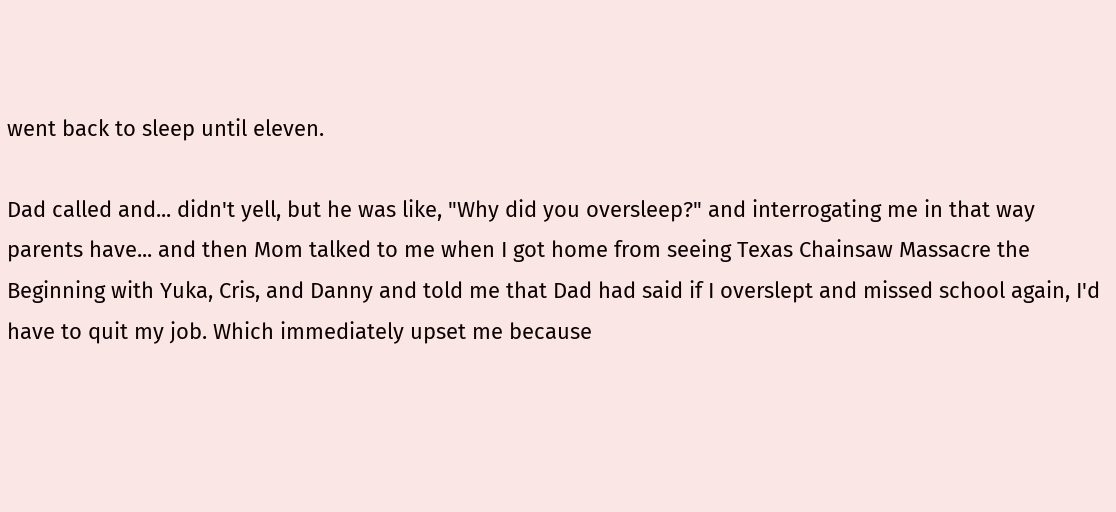went back to sleep until eleven.

Dad called and... didn't yell, but he was like, "Why did you oversleep?" and interrogating me in that way parents have... and then Mom talked to me when I got home from seeing Texas Chainsaw Massacre the Beginning with Yuka, Cris, and Danny and told me that Dad had said if I overslept and missed school again, I'd have to quit my job. Which immediately upset me because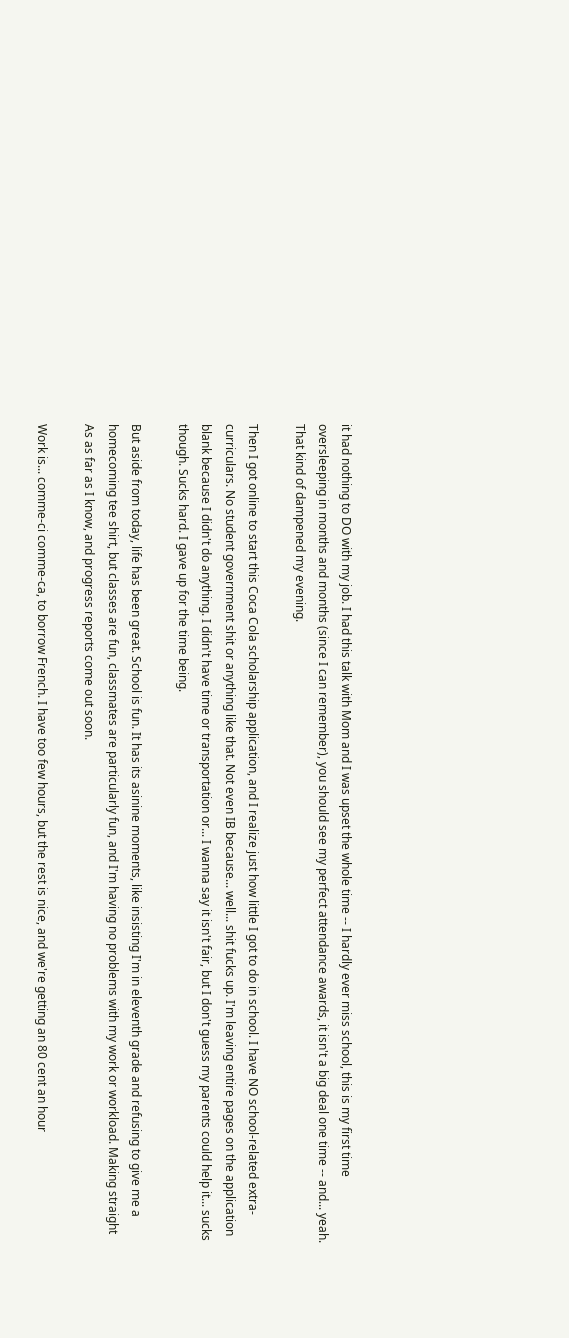it had nothing to DO with my job. I had this talk with Mom and I was upset the whole time -- I hardly ever miss school, this is my first time oversleeping in months and months (since I can remember), you should see my perfect attendance awards, it isn't a big deal one time -- and... yeah. That kind of dampened my evening.

Then I got online to start this Coca Cola scholarship application, and I realize just how little I got to do in school. I have NO school-related extra-curriculars. No student government shit or anything like that. Not even IB because... well... shit fucks up. I'm leaving entire pages on the application blank because I didn't do anything. I didn't have time or transportation or... I wanna say it isn't fair, but I don't guess my parents could help it... sucks though. Sucks hard. I gave up for the time being.

But aside from today, life has been great. School is fun. It has its asinine moments, like insisting I'm in eleventh grade and refusing to give me a homecoming tee shirt, but classes are fun, classmates are particularly fun, and I'm having no problems with my work or workload. Making straight As as far as I know, and progress reports come out soon.

Work is... comme-ci comme-ca, to borrow French. I have too few hours, but the rest is nice, and we're getting an 80 cent an hour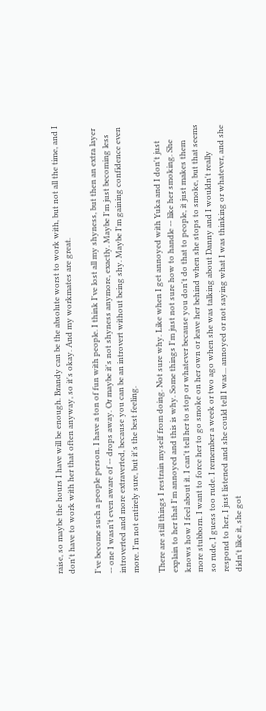raise, so maybe the hours I have will be enough. Brandy can be the absolute worst to work with, but not all the time, and I don't have to work with her that often anyway, so it's okay. And my workmates are great.

I've become such a people person. I have a ton of fun with people. I think I've lost all my shyness, but then an extra layer -- one I wasn't even aware of -- drops away. Or maybe it's not shyness anymore, exactly. Maybe I'm just becoming less introverted and more extraverted, because you can be an introvert without being shy. Maybe I'm gaining confidence even more. I'm not entirely sure, but it's the best feeling.

There are still things I restrain myself from doing. Not sure why. Like when I get annoyed with Yuka and I don't just explain to her that I'm annoyed and this is why. Some things I'm just not sure how to handle -- like her smoking. She knows how I feel about it. I can't tell her to stop or whatever because you don't do that to people, it just makes them more stubborn. I want to force her to go smoke on her own or leave her behind when she stops to smoke, but that seems so rude, I guess too rude. I remember a week or two ago when she was talking about Danny and I wouldn't really respond to her, I just listened and she could tell I was... annoyed or not saying what I was thinking or whatever, and she didn't like it, she got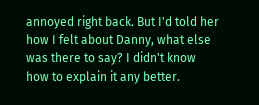annoyed right back. But I'd told her how I felt about Danny, what else was there to say? I didn't know how to explain it any better.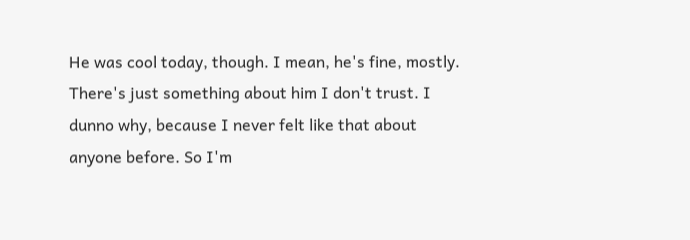He was cool today, though. I mean, he's fine, mostly. There's just something about him I don't trust. I dunno why, because I never felt like that about anyone before. So I'm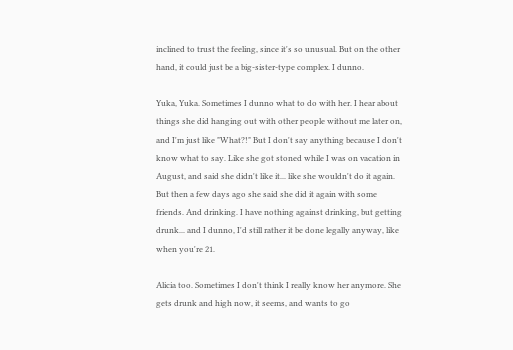inclined to trust the feeling, since it's so unusual. But on the other hand, it could just be a big-sister-type complex. I dunno.

Yuka, Yuka. Sometimes I dunno what to do with her. I hear about things she did hanging out with other people without me later on, and I'm just like "What?!" But I don't say anything because I don't know what to say. Like she got stoned while I was on vacation in August, and said she didn't like it... like she wouldn't do it again. But then a few days ago she said she did it again with some friends. And drinking. I have nothing against drinking, but getting drunk... and I dunno, I'd still rather it be done legally anyway, like when you're 21.

Alicia too. Sometimes I don't think I really know her anymore. She gets drunk and high now, it seems, and wants to go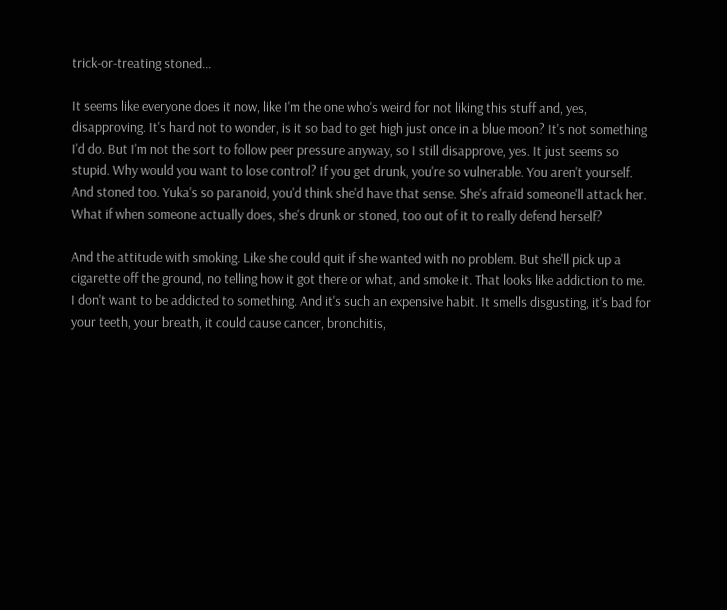trick-or-treating stoned...

It seems like everyone does it now, like I'm the one who's weird for not liking this stuff and, yes, disapproving. It's hard not to wonder, is it so bad to get high just once in a blue moon? It's not something I'd do. But I'm not the sort to follow peer pressure anyway, so I still disapprove, yes. It just seems so stupid. Why would you want to lose control? If you get drunk, you're so vulnerable. You aren't yourself. And stoned too. Yuka's so paranoid, you'd think she'd have that sense. She's afraid someone'll attack her. What if when someone actually does, she's drunk or stoned, too out of it to really defend herself?

And the attitude with smoking. Like she could quit if she wanted with no problem. But she'll pick up a cigarette off the ground, no telling how it got there or what, and smoke it. That looks like addiction to me. I don't want to be addicted to something. And it's such an expensive habit. It smells disgusting, it's bad for your teeth, your breath, it could cause cancer, bronchitis,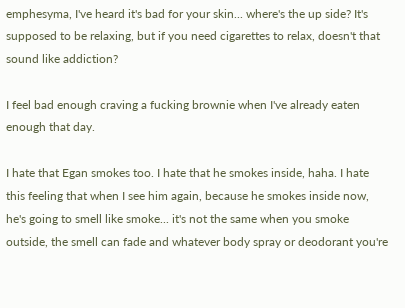emphesyma, I've heard it's bad for your skin... where's the up side? It's supposed to be relaxing, but if you need cigarettes to relax, doesn't that sound like addiction?

I feel bad enough craving a fucking brownie when I've already eaten enough that day.

I hate that Egan smokes too. I hate that he smokes inside, haha. I hate this feeling that when I see him again, because he smokes inside now, he's going to smell like smoke... it's not the same when you smoke outside, the smell can fade and whatever body spray or deodorant you're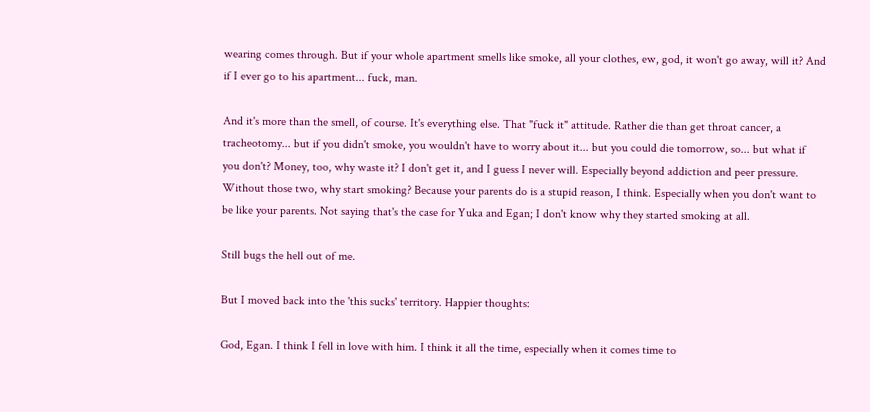wearing comes through. But if your whole apartment smells like smoke, all your clothes, ew, god, it won't go away, will it? And if I ever go to his apartment... fuck, man.

And it's more than the smell, of course. It's everything else. That "fuck it" attitude. Rather die than get throat cancer, a tracheotomy... but if you didn't smoke, you wouldn't have to worry about it... but you could die tomorrow, so... but what if you don't? Money, too, why waste it? I don't get it, and I guess I never will. Especially beyond addiction and peer pressure. Without those two, why start smoking? Because your parents do is a stupid reason, I think. Especially when you don't want to be like your parents. Not saying that's the case for Yuka and Egan; I don't know why they started smoking at all.

Still bugs the hell out of me.

But I moved back into the 'this sucks' territory. Happier thoughts:

God, Egan. I think I fell in love with him. I think it all the time, especially when it comes time to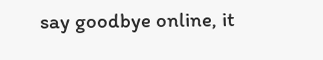say goodbye online, it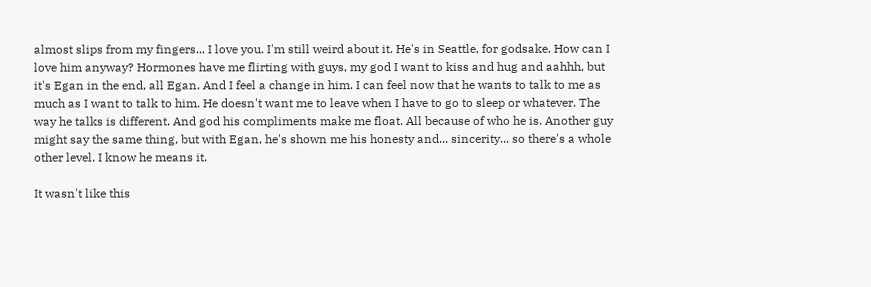almost slips from my fingers... I love you. I'm still weird about it. He's in Seattle, for godsake. How can I love him anyway? Hormones have me flirting with guys, my god I want to kiss and hug and aahhh, but it's Egan in the end, all Egan. And I feel a change in him. I can feel now that he wants to talk to me as much as I want to talk to him. He doesn't want me to leave when I have to go to sleep or whatever. The way he talks is different. And god his compliments make me float. All because of who he is. Another guy might say the same thing, but with Egan, he's shown me his honesty and... sincerity... so there's a whole other level. I know he means it.

It wasn't like this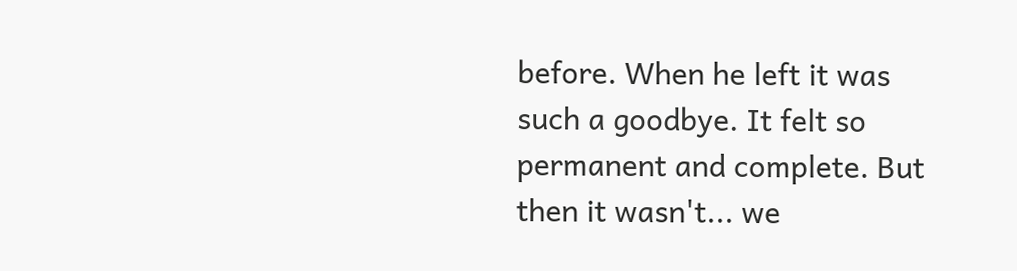before. When he left it was such a goodbye. It felt so permanent and complete. But then it wasn't... we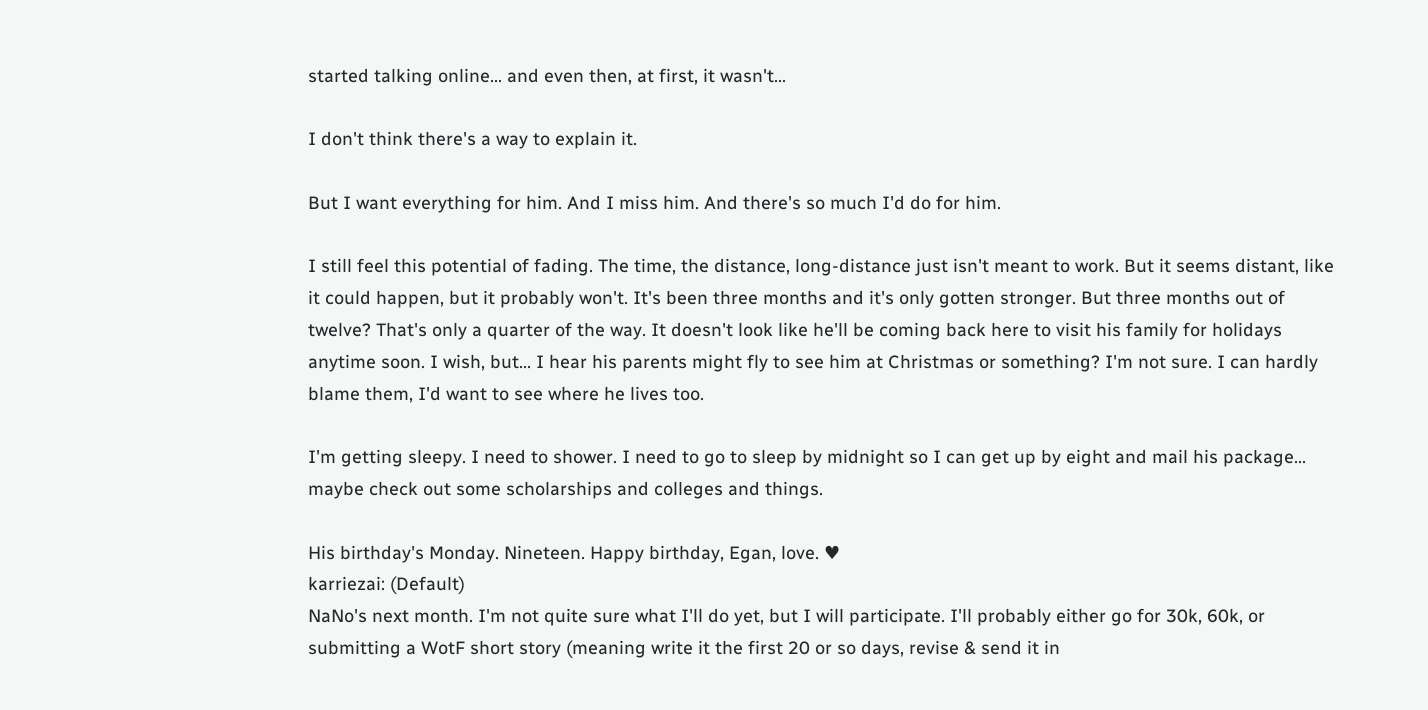started talking online... and even then, at first, it wasn't...

I don't think there's a way to explain it.

But I want everything for him. And I miss him. And there's so much I'd do for him.

I still feel this potential of fading. The time, the distance, long-distance just isn't meant to work. But it seems distant, like it could happen, but it probably won't. It's been three months and it's only gotten stronger. But three months out of twelve? That's only a quarter of the way. It doesn't look like he'll be coming back here to visit his family for holidays anytime soon. I wish, but... I hear his parents might fly to see him at Christmas or something? I'm not sure. I can hardly blame them, I'd want to see where he lives too.

I'm getting sleepy. I need to shower. I need to go to sleep by midnight so I can get up by eight and mail his package... maybe check out some scholarships and colleges and things.

His birthday's Monday. Nineteen. Happy birthday, Egan, love. ♥
karriezai: (Default)
NaNo's next month. I'm not quite sure what I'll do yet, but I will participate. I'll probably either go for 30k, 60k, or submitting a WotF short story (meaning write it the first 20 or so days, revise & send it in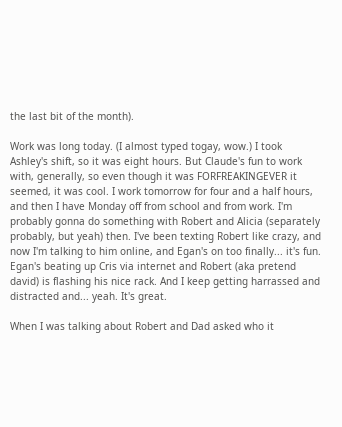the last bit of the month).

Work was long today. (I almost typed togay, wow.) I took Ashley's shift, so it was eight hours. But Claude's fun to work with, generally, so even though it was FORFREAKINGEVER it seemed, it was cool. I work tomorrow for four and a half hours, and then I have Monday off from school and from work. I'm probably gonna do something with Robert and Alicia (separately probably, but yeah) then. I've been texting Robert like crazy, and now I'm talking to him online, and Egan's on too finally... it's fun. Egan's beating up Cris via internet and Robert (aka pretend david) is flashing his nice rack. And I keep getting harrassed and distracted and... yeah. It's great.

When I was talking about Robert and Dad asked who it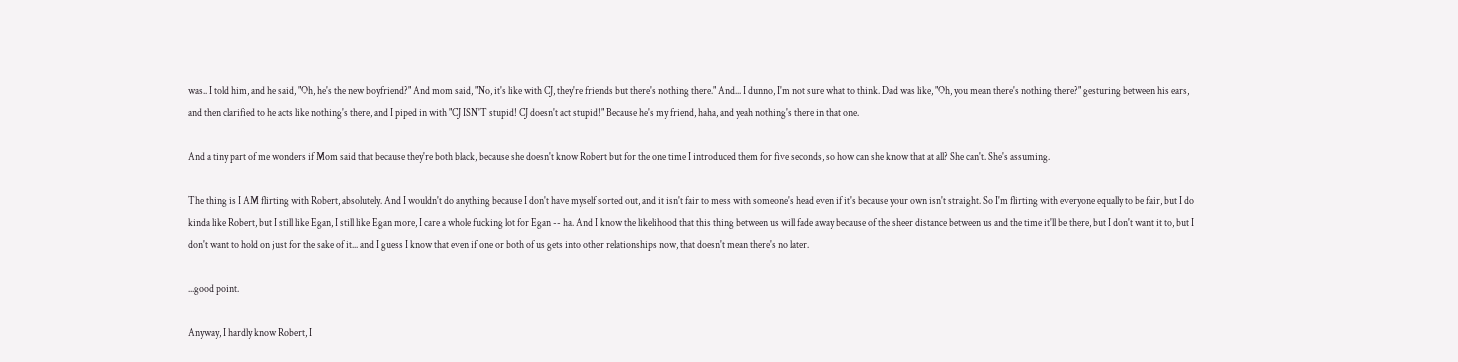was.. I told him, and he said, "Oh, he's the new boyfriend?" And mom said, "No, it's like with CJ, they're friends but there's nothing there." And... I dunno, I'm not sure what to think. Dad was like, "Oh, you mean there's nothing there?" gesturing between his ears, and then clarified to he acts like nothing's there, and I piped in with "CJ ISN'T stupid! CJ doesn't act stupid!" Because he's my friend, haha, and yeah nothing's there in that one.

And a tiny part of me wonders if Mom said that because they're both black, because she doesn't know Robert but for the one time I introduced them for five seconds, so how can she know that at all? She can't. She's assuming.

The thing is I AM flirting with Robert, absolutely. And I wouldn't do anything because I don't have myself sorted out, and it isn't fair to mess with someone's head even if it's because your own isn't straight. So I'm flirting with everyone equally to be fair, but I do kinda like Robert, but I still like Egan, I still like Egan more, I care a whole fucking lot for Egan -- ha. And I know the likelihood that this thing between us will fade away because of the sheer distance between us and the time it'll be there, but I don't want it to, but I don't want to hold on just for the sake of it... and I guess I know that even if one or both of us gets into other relationships now, that doesn't mean there's no later.

...good point.

Anyway, I hardly know Robert, I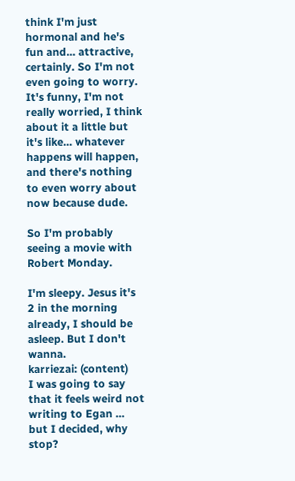think I'm just hormonal and he's fun and... attractive, certainly. So I'm not even going to worry. It's funny, I'm not really worried, I think about it a little but it's like... whatever happens will happen, and there's nothing to even worry about now because dude.

So I'm probably seeing a movie with Robert Monday.

I'm sleepy. Jesus it's 2 in the morning already, I should be asleep. But I don't wanna.
karriezai: (content)
I was going to say that it feels weird not writing to Egan ... but I decided, why stop?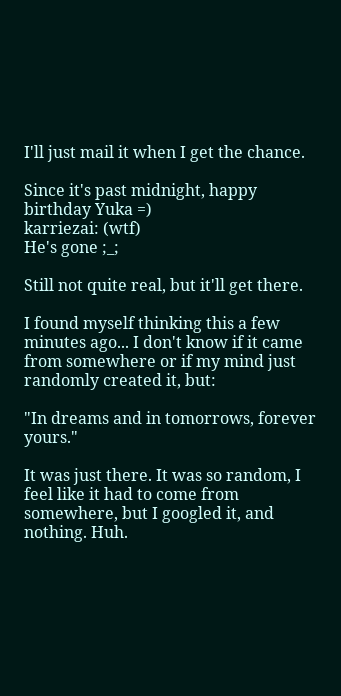I'll just mail it when I get the chance.

Since it's past midnight, happy birthday Yuka =)
karriezai: (wtf)
He's gone ;_;

Still not quite real, but it'll get there.

I found myself thinking this a few minutes ago... I don't know if it came from somewhere or if my mind just randomly created it, but:

"In dreams and in tomorrows, forever yours."

It was just there. It was so random, I feel like it had to come from somewhere, but I googled it, and nothing. Huh.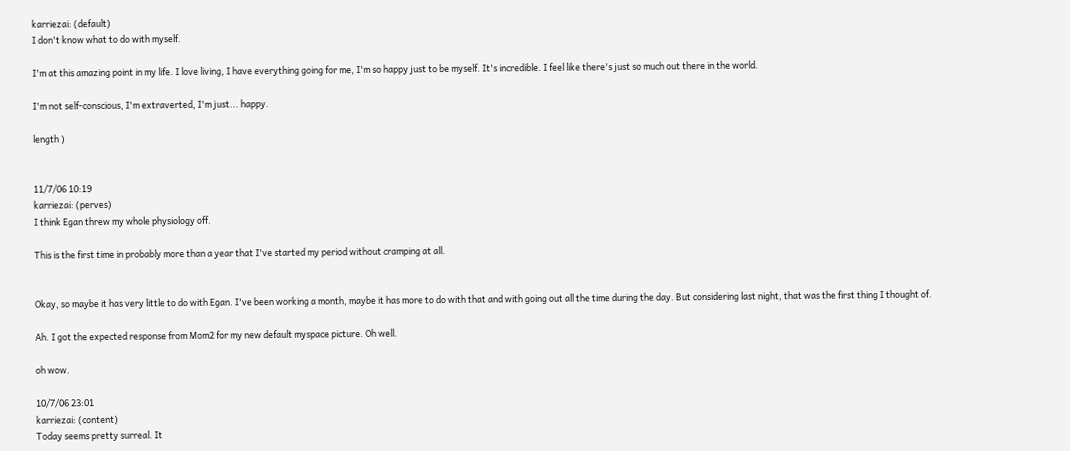karriezai: (default)
I don't know what to do with myself.

I'm at this amazing point in my life. I love living, I have everything going for me, I'm so happy just to be myself. It's incredible. I feel like there's just so much out there in the world.

I'm not self-conscious, I'm extraverted, I'm just... happy.

length )


11/7/06 10:19
karriezai: (perves)
I think Egan threw my whole physiology off.

This is the first time in probably more than a year that I've started my period without cramping at all.


Okay, so maybe it has very little to do with Egan. I've been working a month, maybe it has more to do with that and with going out all the time during the day. But considering last night, that was the first thing I thought of.

Ah. I got the expected response from Mom2 for my new default myspace picture. Oh well.

oh wow.

10/7/06 23:01
karriezai: (content)
Today seems pretty surreal. It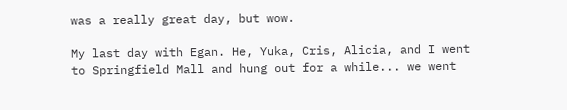was a really great day, but wow.

My last day with Egan. He, Yuka, Cris, Alicia, and I went to Springfield Mall and hung out for a while... we went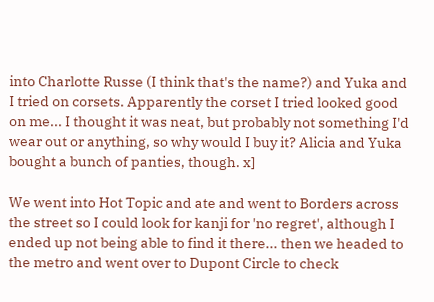into Charlotte Russe (I think that's the name?) and Yuka and I tried on corsets. Apparently the corset I tried looked good on me... I thought it was neat, but probably not something I'd wear out or anything, so why would I buy it? Alicia and Yuka bought a bunch of panties, though. x]

We went into Hot Topic and ate and went to Borders across the street so I could look for kanji for 'no regret', although I ended up not being able to find it there... then we headed to the metro and went over to Dupont Circle to check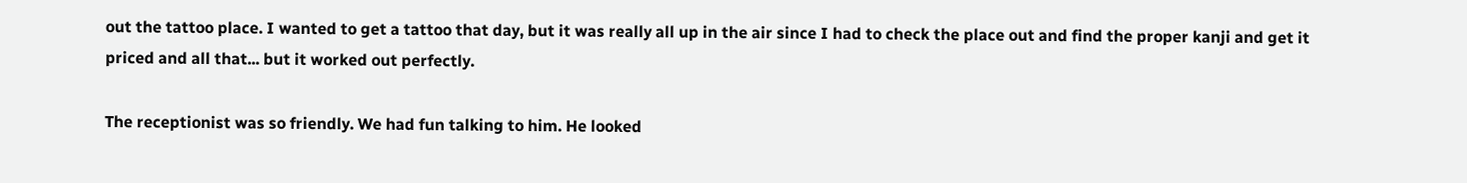out the tattoo place. I wanted to get a tattoo that day, but it was really all up in the air since I had to check the place out and find the proper kanji and get it priced and all that... but it worked out perfectly.

The receptionist was so friendly. We had fun talking to him. He looked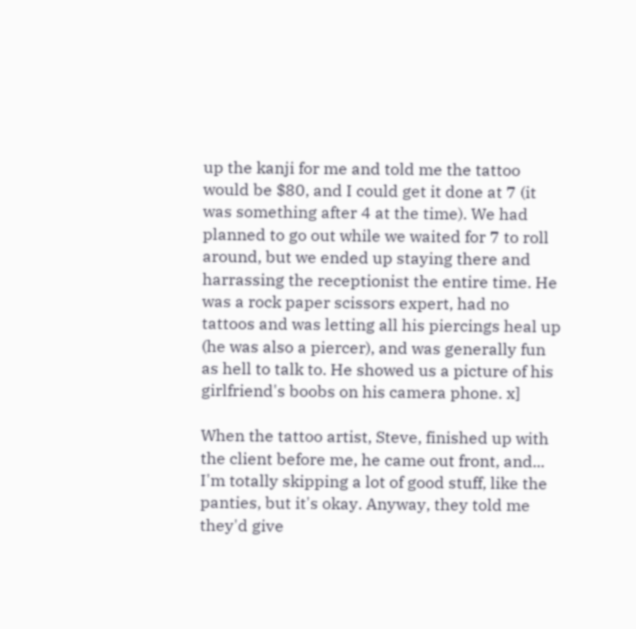up the kanji for me and told me the tattoo would be $80, and I could get it done at 7 (it was something after 4 at the time). We had planned to go out while we waited for 7 to roll around, but we ended up staying there and harrassing the receptionist the entire time. He was a rock paper scissors expert, had no tattoos and was letting all his piercings heal up (he was also a piercer), and was generally fun as hell to talk to. He showed us a picture of his girlfriend's boobs on his camera phone. x]

When the tattoo artist, Steve, finished up with the client before me, he came out front, and... I'm totally skipping a lot of good stuff, like the panties, but it's okay. Anyway, they told me they'd give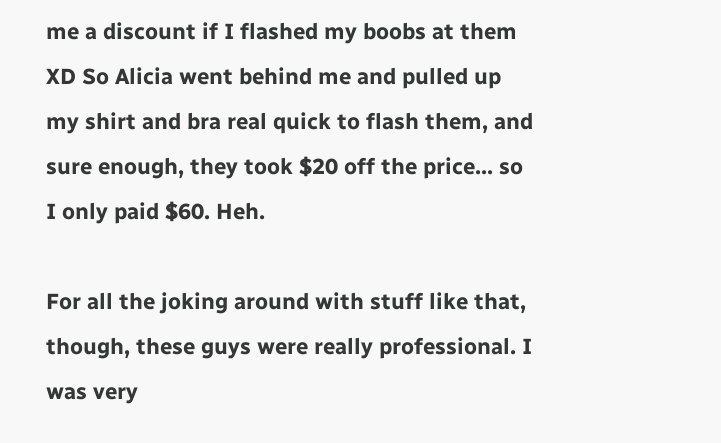me a discount if I flashed my boobs at them XD So Alicia went behind me and pulled up my shirt and bra real quick to flash them, and sure enough, they took $20 off the price... so I only paid $60. Heh.

For all the joking around with stuff like that, though, these guys were really professional. I was very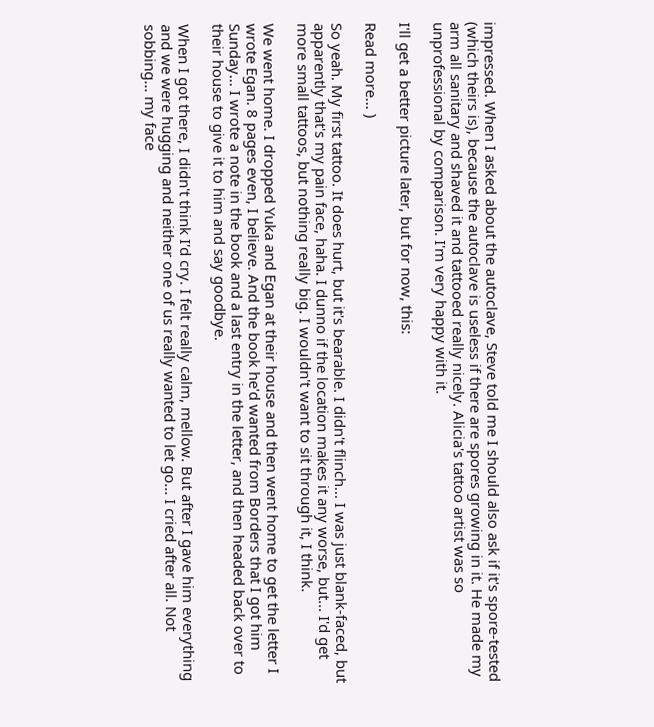impressed. When I asked about the autoclave, Steve told me I should also ask if it's spore-tested (which theirs is), because the autoclave is useless if there are spores growing in it. He made my arm all sanitary and shaved it and tattooed really nicely. Alicia's tattoo artist was so unprofessional by comparison. I'm very happy with it.

I'll get a better picture later, but for now, this:

Read more... )

So yeah. My first tattoo. It does hurt, but it's bearable. I didn't flinch... I was just blank-faced, but apparently that's my pain face, haha. I dunno if the location makes it any worse, but... I'd get more small tattoos, but nothing really big. I wouldn't want to sit through it, I think.

We went home. I dropped Yuka and Egan at their house and then went home to get the letter I wrote Egan. 8 pages even, I believe. And the book he'd wanted from Borders that I got him Sunday... I wrote a note in the book and a last entry in the letter, and then headed back over to their house to give it to him and say goodbye.

When I got there, I didn't think I'd cry. I felt really calm, mellow. But after I gave him everything and we were hugging and neither one of us really wanted to let go... I cried after all. Not sobbing... my face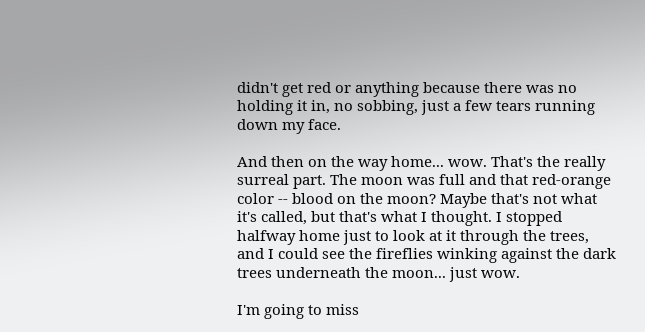didn't get red or anything because there was no holding it in, no sobbing, just a few tears running down my face.

And then on the way home... wow. That's the really surreal part. The moon was full and that red-orange color -- blood on the moon? Maybe that's not what it's called, but that's what I thought. I stopped halfway home just to look at it through the trees, and I could see the fireflies winking against the dark trees underneath the moon... just wow.

I'm going to miss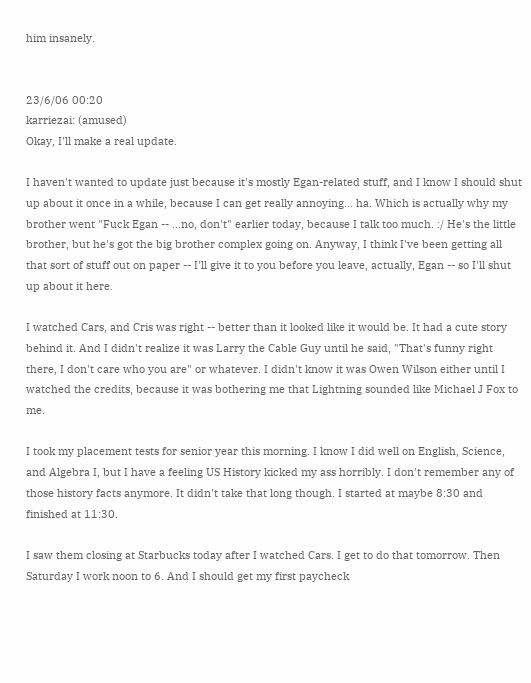him insanely.


23/6/06 00:20
karriezai: (amused)
Okay, I'll make a real update.

I haven't wanted to update just because it's mostly Egan-related stuff, and I know I should shut up about it once in a while, because I can get really annoying... ha. Which is actually why my brother went "Fuck Egan -- ...no, don't" earlier today, because I talk too much. :/ He's the little brother, but he's got the big brother complex going on. Anyway, I think I've been getting all that sort of stuff out on paper -- I'll give it to you before you leave, actually, Egan -- so I'll shut up about it here.

I watched Cars, and Cris was right -- better than it looked like it would be. It had a cute story behind it. And I didn't realize it was Larry the Cable Guy until he said, "That's funny right there, I don't care who you are" or whatever. I didn't know it was Owen Wilson either until I watched the credits, because it was bothering me that Lightning sounded like Michael J Fox to me.

I took my placement tests for senior year this morning. I know I did well on English, Science, and Algebra I, but I have a feeling US History kicked my ass horribly. I don't remember any of those history facts anymore. It didn't take that long though. I started at maybe 8:30 and finished at 11:30.

I saw them closing at Starbucks today after I watched Cars. I get to do that tomorrow. Then Saturday I work noon to 6. And I should get my first paycheck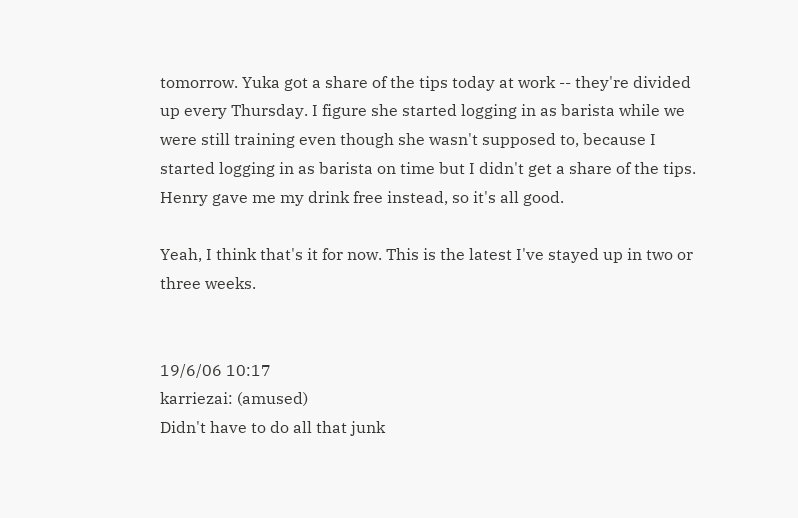tomorrow. Yuka got a share of the tips today at work -- they're divided up every Thursday. I figure she started logging in as barista while we were still training even though she wasn't supposed to, because I started logging in as barista on time but I didn't get a share of the tips. Henry gave me my drink free instead, so it's all good.

Yeah, I think that's it for now. This is the latest I've stayed up in two or three weeks.


19/6/06 10:17
karriezai: (amused)
Didn't have to do all that junk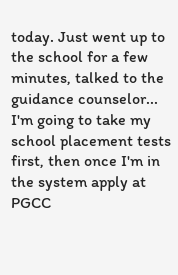today. Just went up to the school for a few minutes, talked to the guidance counselor... I'm going to take my school placement tests first, then once I'm in the system apply at PGCC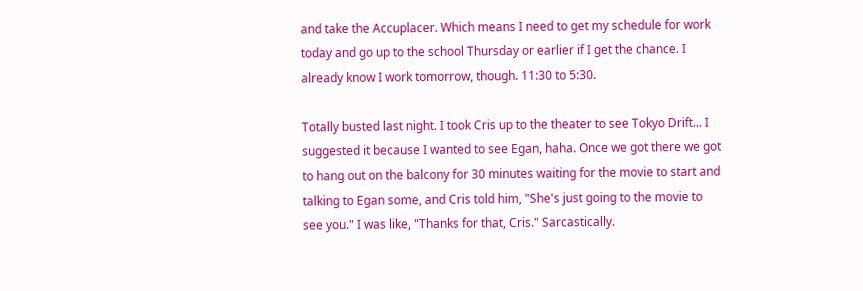and take the Accuplacer. Which means I need to get my schedule for work today and go up to the school Thursday or earlier if I get the chance. I already know I work tomorrow, though. 11:30 to 5:30.

Totally busted last night. I took Cris up to the theater to see Tokyo Drift... I suggested it because I wanted to see Egan, haha. Once we got there we got to hang out on the balcony for 30 minutes waiting for the movie to start and talking to Egan some, and Cris told him, "She's just going to the movie to see you." I was like, "Thanks for that, Cris." Sarcastically.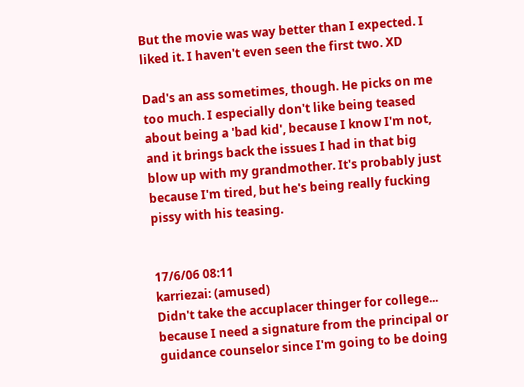But the movie was way better than I expected. I liked it. I haven't even seen the first two. XD

Dad's an ass sometimes, though. He picks on me too much. I especially don't like being teased about being a 'bad kid', because I know I'm not, and it brings back the issues I had in that big blow up with my grandmother. It's probably just because I'm tired, but he's being really fucking pissy with his teasing.


17/6/06 08:11
karriezai: (amused)
Didn't take the accuplacer thinger for college... because I need a signature from the principal or guidance counselor since I'm going to be doing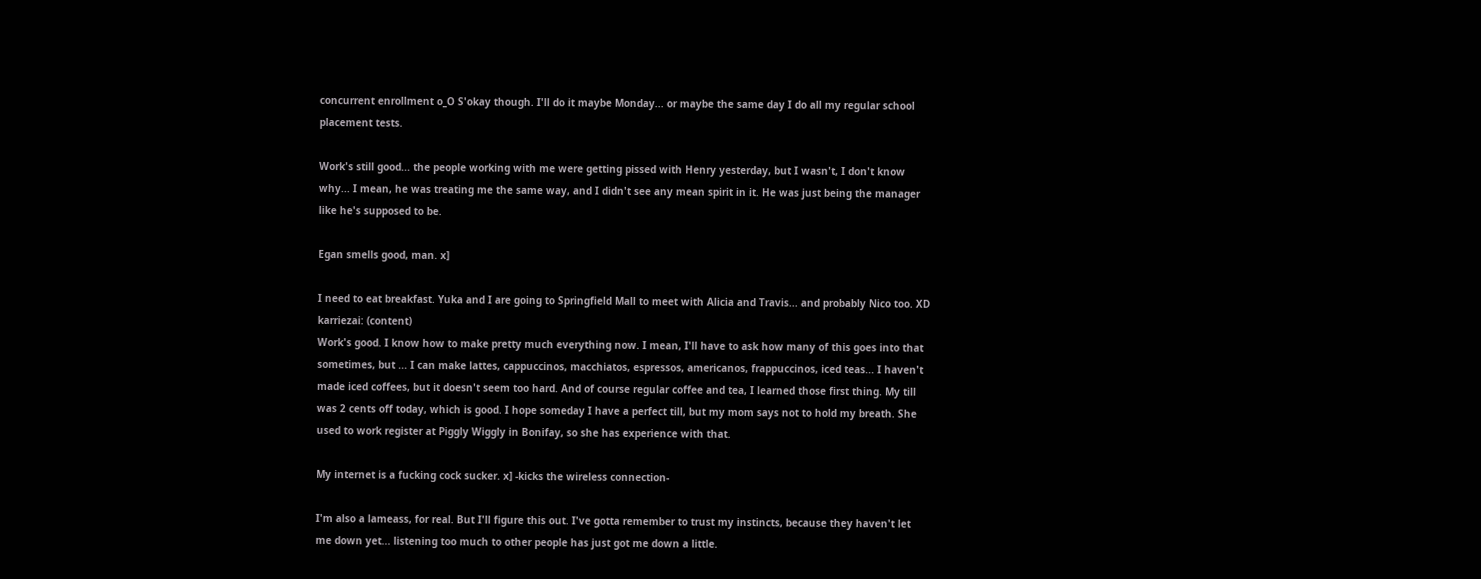concurrent enrollment o_O S'okay though. I'll do it maybe Monday... or maybe the same day I do all my regular school placement tests.

Work's still good... the people working with me were getting pissed with Henry yesterday, but I wasn't, I don't know why... I mean, he was treating me the same way, and I didn't see any mean spirit in it. He was just being the manager like he's supposed to be.

Egan smells good, man. x]

I need to eat breakfast. Yuka and I are going to Springfield Mall to meet with Alicia and Travis... and probably Nico too. XD
karriezai: (content)
Work's good. I know how to make pretty much everything now. I mean, I'll have to ask how many of this goes into that sometimes, but ... I can make lattes, cappuccinos, macchiatos, espressos, americanos, frappuccinos, iced teas... I haven't made iced coffees, but it doesn't seem too hard. And of course regular coffee and tea, I learned those first thing. My till was 2 cents off today, which is good. I hope someday I have a perfect till, but my mom says not to hold my breath. She used to work register at Piggly Wiggly in Bonifay, so she has experience with that.

My internet is a fucking cock sucker. x] -kicks the wireless connection-

I'm also a lameass, for real. But I'll figure this out. I've gotta remember to trust my instincts, because they haven't let me down yet... listening too much to other people has just got me down a little.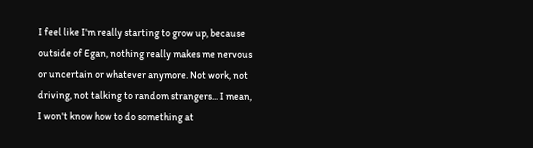I feel like I'm really starting to grow up, because outside of Egan, nothing really makes me nervous or uncertain or whatever anymore. Not work, not driving, not talking to random strangers... I mean, I won't know how to do something at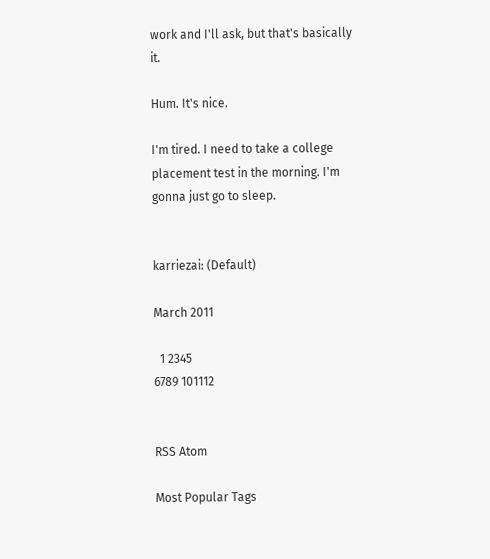work and I'll ask, but that's basically it.

Hum. It's nice.

I'm tired. I need to take a college placement test in the morning. I'm gonna just go to sleep.


karriezai: (Default)

March 2011

  1 2345
6789 101112


RSS Atom

Most Popular Tags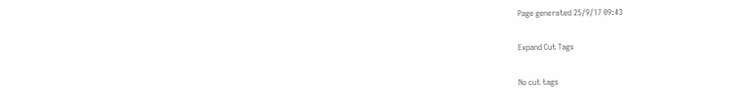Page generated 25/9/17 09:43

Expand Cut Tags

No cut tags